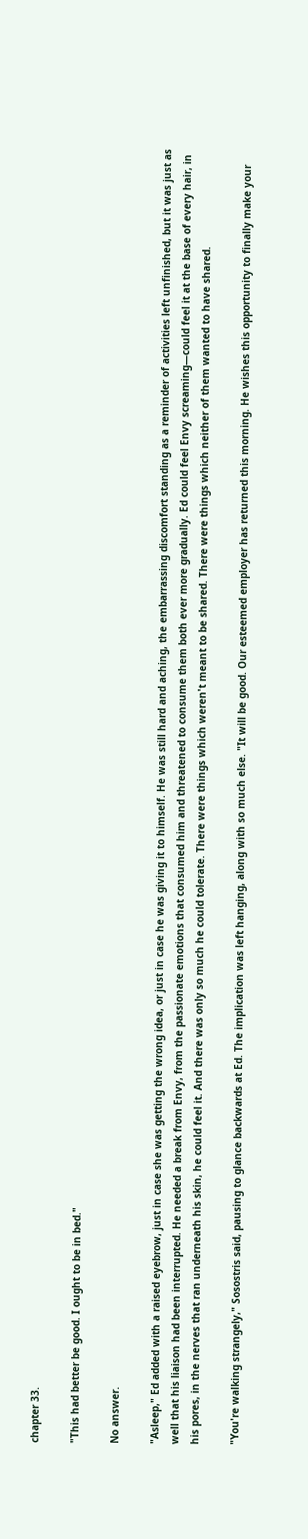chapter 33.

"This had better be good. I ought to be in bed."

No answer.

"Asleep," Ed added with a raised eyebrow, just in case she was getting the wrong idea, or just in case he was giving it to himself. He was still hard and aching, the embarrassing discomfort standing as a reminder of activities left unfinished, but it was just as well that his liaison had been interrupted. He needed a break from Envy, from the passionate emotions that consumed him and threatened to consume them both ever more gradually. Ed could feel Envy screaming—could feel it at the base of every hair, in his pores, in the nerves that ran underneath his skin, he could feel it. And there was only so much he could tolerate. There were things which weren't meant to be shared. There were things which neither of them wanted to have shared.

"You're walking strangely," Sosostris said, pausing to glance backwards at Ed. The implication was left hanging, along with so much else. "It will be good. Our esteemed employer has returned this morning. He wishes this opportunity to finally make your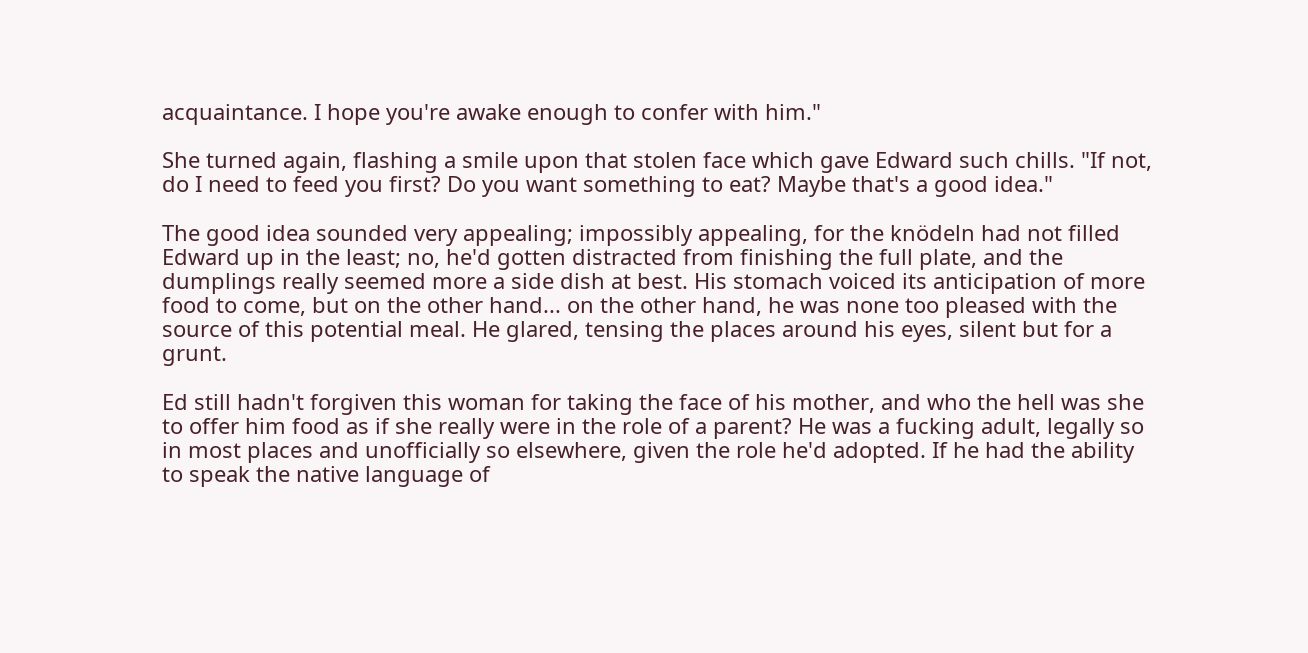acquaintance. I hope you're awake enough to confer with him."

She turned again, flashing a smile upon that stolen face which gave Edward such chills. "If not, do I need to feed you first? Do you want something to eat? Maybe that's a good idea."

The good idea sounded very appealing; impossibly appealing, for the knödeln had not filled Edward up in the least; no, he'd gotten distracted from finishing the full plate, and the dumplings really seemed more a side dish at best. His stomach voiced its anticipation of more food to come, but on the other hand... on the other hand, he was none too pleased with the source of this potential meal. He glared, tensing the places around his eyes, silent but for a grunt.

Ed still hadn't forgiven this woman for taking the face of his mother, and who the hell was she to offer him food as if she really were in the role of a parent? He was a fucking adult, legally so in most places and unofficially so elsewhere, given the role he'd adopted. If he had the ability to speak the native language of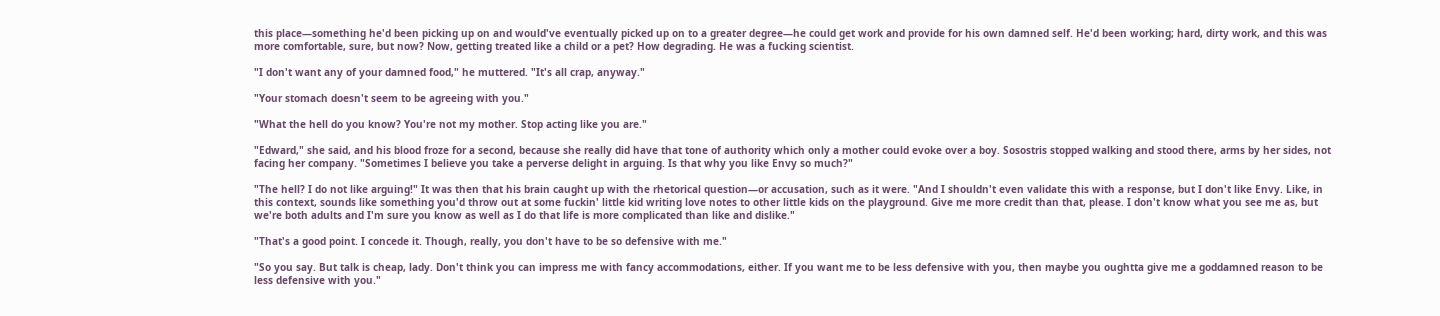this place—something he'd been picking up on and would've eventually picked up on to a greater degree—he could get work and provide for his own damned self. He'd been working; hard, dirty work, and this was more comfortable, sure, but now? Now, getting treated like a child or a pet? How degrading. He was a fucking scientist.

"I don't want any of your damned food," he muttered. "It's all crap, anyway."

"Your stomach doesn't seem to be agreeing with you."

"What the hell do you know? You're not my mother. Stop acting like you are."

"Edward," she said, and his blood froze for a second, because she really did have that tone of authority which only a mother could evoke over a boy. Sosostris stopped walking and stood there, arms by her sides, not facing her company. "Sometimes I believe you take a perverse delight in arguing. Is that why you like Envy so much?"

"The hell? I do not like arguing!" It was then that his brain caught up with the rhetorical question—or accusation, such as it were. "And I shouldn't even validate this with a response, but I don't like Envy. Like, in this context, sounds like something you'd throw out at some fuckin' little kid writing love notes to other little kids on the playground. Give me more credit than that, please. I don't know what you see me as, but we're both adults and I'm sure you know as well as I do that life is more complicated than like and dislike."

"That's a good point. I concede it. Though, really, you don't have to be so defensive with me."

"So you say. But talk is cheap, lady. Don't think you can impress me with fancy accommodations, either. If you want me to be less defensive with you, then maybe you oughtta give me a goddamned reason to be less defensive with you."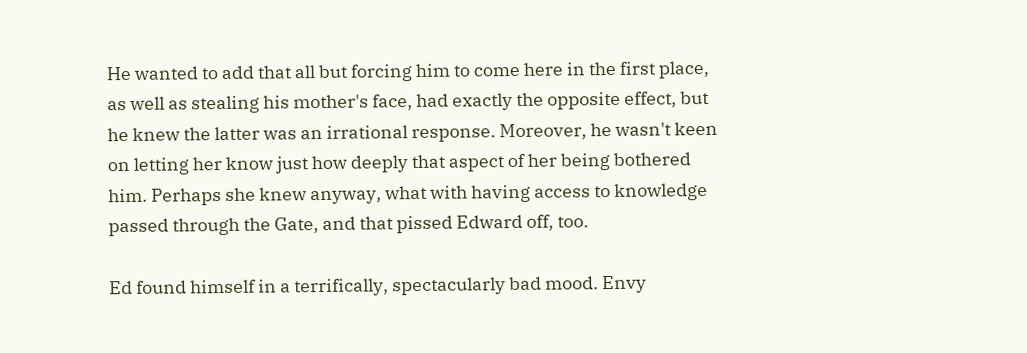He wanted to add that all but forcing him to come here in the first place, as well as stealing his mother's face, had exactly the opposite effect, but he knew the latter was an irrational response. Moreover, he wasn't keen on letting her know just how deeply that aspect of her being bothered him. Perhaps she knew anyway, what with having access to knowledge passed through the Gate, and that pissed Edward off, too.

Ed found himself in a terrifically, spectacularly bad mood. Envy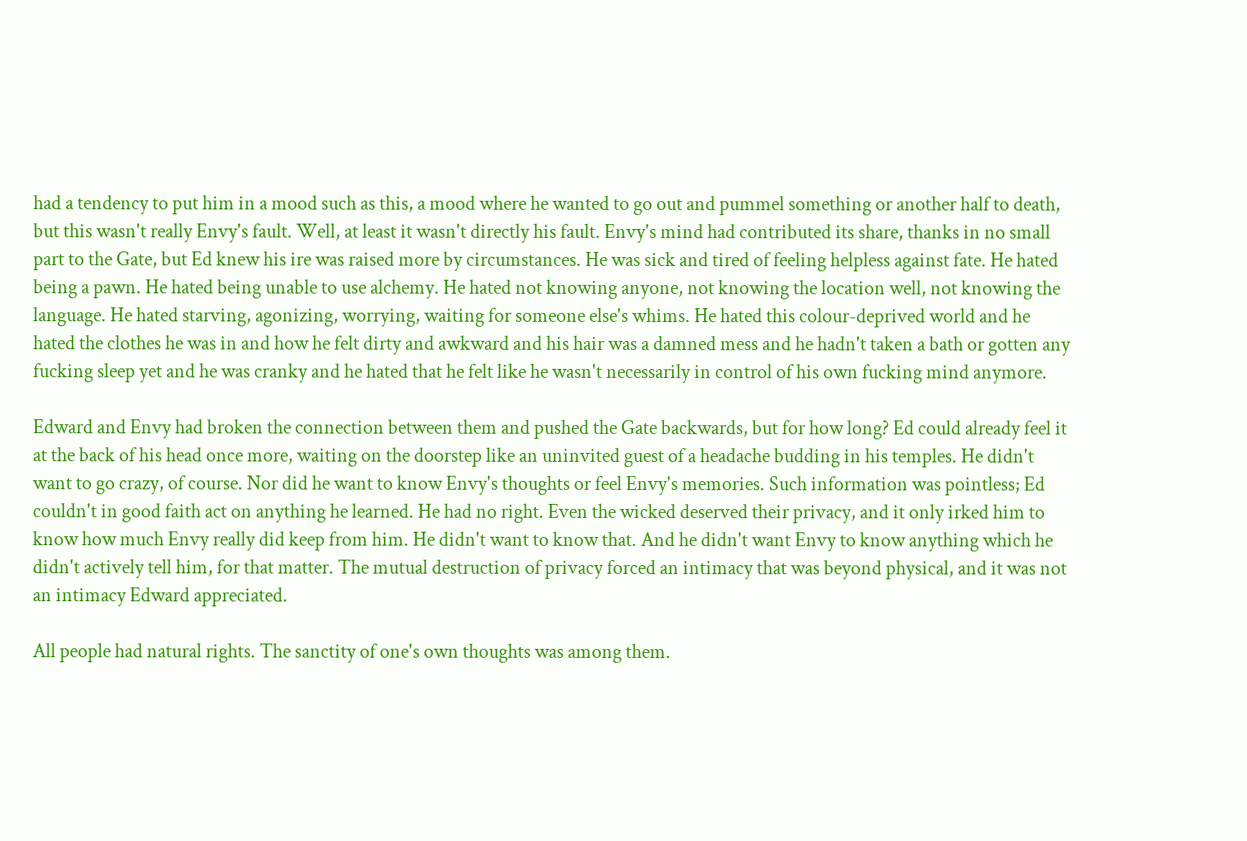had a tendency to put him in a mood such as this, a mood where he wanted to go out and pummel something or another half to death, but this wasn't really Envy's fault. Well, at least it wasn't directly his fault. Envy's mind had contributed its share, thanks in no small part to the Gate, but Ed knew his ire was raised more by circumstances. He was sick and tired of feeling helpless against fate. He hated being a pawn. He hated being unable to use alchemy. He hated not knowing anyone, not knowing the location well, not knowing the language. He hated starving, agonizing, worrying, waiting for someone else's whims. He hated this colour-deprived world and he hated the clothes he was in and how he felt dirty and awkward and his hair was a damned mess and he hadn't taken a bath or gotten any fucking sleep yet and he was cranky and he hated that he felt like he wasn't necessarily in control of his own fucking mind anymore.

Edward and Envy had broken the connection between them and pushed the Gate backwards, but for how long? Ed could already feel it at the back of his head once more, waiting on the doorstep like an uninvited guest of a headache budding in his temples. He didn't want to go crazy, of course. Nor did he want to know Envy's thoughts or feel Envy's memories. Such information was pointless; Ed couldn't in good faith act on anything he learned. He had no right. Even the wicked deserved their privacy, and it only irked him to know how much Envy really did keep from him. He didn't want to know that. And he didn't want Envy to know anything which he didn't actively tell him, for that matter. The mutual destruction of privacy forced an intimacy that was beyond physical, and it was not an intimacy Edward appreciated.

All people had natural rights. The sanctity of one's own thoughts was among them.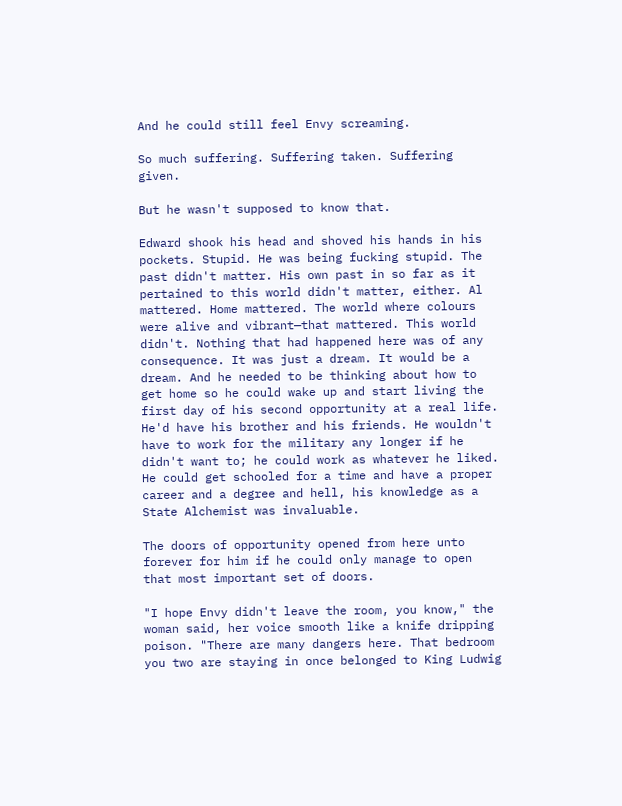And he could still feel Envy screaming.

So much suffering. Suffering taken. Suffering given.

But he wasn't supposed to know that.

Edward shook his head and shoved his hands in his pockets. Stupid. He was being fucking stupid. The past didn't matter. His own past in so far as it pertained to this world didn't matter, either. Al mattered. Home mattered. The world where colours were alive and vibrant—that mattered. This world didn't. Nothing that had happened here was of any consequence. It was just a dream. It would be a dream. And he needed to be thinking about how to get home so he could wake up and start living the first day of his second opportunity at a real life. He'd have his brother and his friends. He wouldn't have to work for the military any longer if he didn't want to; he could work as whatever he liked. He could get schooled for a time and have a proper career and a degree and hell, his knowledge as a State Alchemist was invaluable.

The doors of opportunity opened from here unto forever for him if he could only manage to open that most important set of doors.

"I hope Envy didn't leave the room, you know," the woman said, her voice smooth like a knife dripping poison. "There are many dangers here. That bedroom you two are staying in once belonged to King Ludwig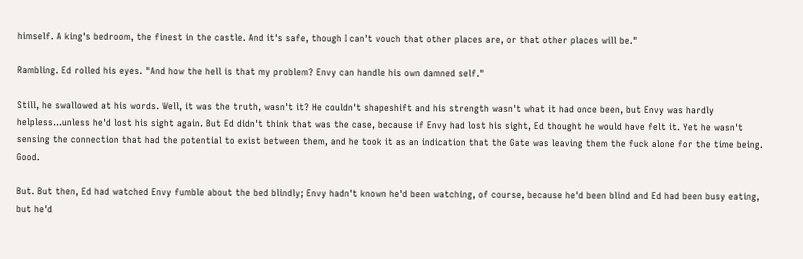himself. A king's bedroom, the finest in the castle. And it's safe, though I can't vouch that other places are, or that other places will be."

Rambling. Ed rolled his eyes. "And how the hell is that my problem? Envy can handle his own damned self."

Still, he swallowed at his words. Well, it was the truth, wasn't it? He couldn't shapeshift and his strength wasn't what it had once been, but Envy was hardly helpless...unless he'd lost his sight again. But Ed didn't think that was the case, because if Envy had lost his sight, Ed thought he would have felt it. Yet he wasn't sensing the connection that had the potential to exist between them, and he took it as an indication that the Gate was leaving them the fuck alone for the time being. Good.

But. But then, Ed had watched Envy fumble about the bed blindly; Envy hadn't known he'd been watching, of course, because he'd been blind and Ed had been busy eating, but he'd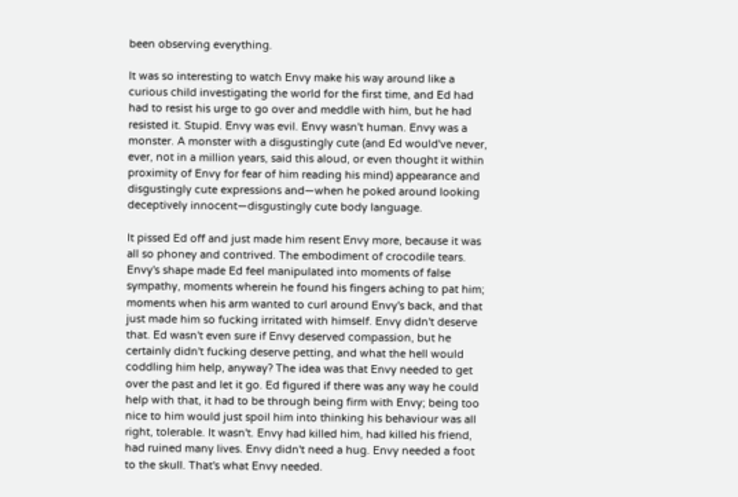been observing everything.

It was so interesting to watch Envy make his way around like a curious child investigating the world for the first time, and Ed had had to resist his urge to go over and meddle with him, but he had resisted it. Stupid. Envy was evil. Envy wasn't human. Envy was a monster. A monster with a disgustingly cute (and Ed would've never, ever, not in a million years, said this aloud, or even thought it within proximity of Envy for fear of him reading his mind) appearance and disgustingly cute expressions and—when he poked around looking deceptively innocent—disgustingly cute body language.

It pissed Ed off and just made him resent Envy more, because it was all so phoney and contrived. The embodiment of crocodile tears. Envy's shape made Ed feel manipulated into moments of false sympathy, moments wherein he found his fingers aching to pat him; moments when his arm wanted to curl around Envy's back, and that just made him so fucking irritated with himself. Envy didn't deserve that. Ed wasn't even sure if Envy deserved compassion, but he certainly didn't fucking deserve petting, and what the hell would coddling him help, anyway? The idea was that Envy needed to get over the past and let it go. Ed figured if there was any way he could help with that, it had to be through being firm with Envy; being too nice to him would just spoil him into thinking his behaviour was all right, tolerable. It wasn't. Envy had killed him, had killed his friend, had ruined many lives. Envy didn't need a hug. Envy needed a foot to the skull. That's what Envy needed.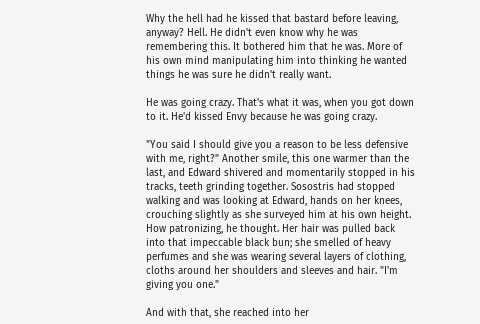Why the hell had he kissed that bastard before leaving, anyway? Hell. He didn't even know why he was remembering this. It bothered him that he was. More of his own mind manipulating him into thinking he wanted things he was sure he didn't really want.

He was going crazy. That's what it was, when you got down to it. He'd kissed Envy because he was going crazy.

"You said I should give you a reason to be less defensive with me, right?" Another smile, this one warmer than the last, and Edward shivered and momentarily stopped in his tracks, teeth grinding together. Sosostris had stopped walking and was looking at Edward, hands on her knees, crouching slightly as she surveyed him at his own height. How patronizing, he thought. Her hair was pulled back into that impeccable black bun; she smelled of heavy perfumes and she was wearing several layers of clothing, cloths around her shoulders and sleeves and hair. "I'm giving you one."

And with that, she reached into her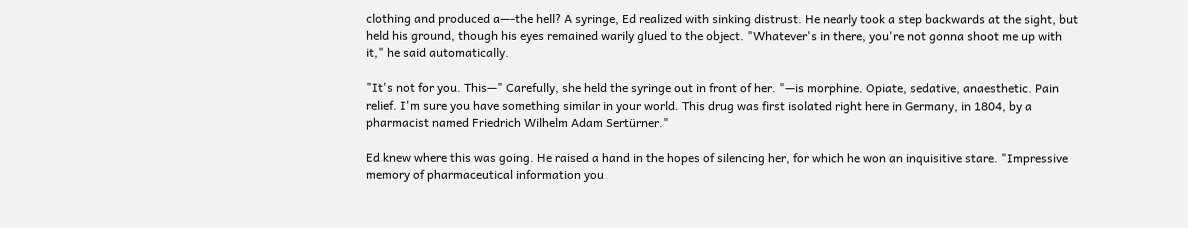clothing and produced a—-the hell? A syringe, Ed realized with sinking distrust. He nearly took a step backwards at the sight, but held his ground, though his eyes remained warily glued to the object. "Whatever's in there, you're not gonna shoot me up with it," he said automatically.

"It's not for you. This—" Carefully, she held the syringe out in front of her. "—is morphine. Opiate, sedative, anaesthetic. Pain relief. I'm sure you have something similar in your world. This drug was first isolated right here in Germany, in 1804, by a pharmacist named Friedrich Wilhelm Adam Sertürner."

Ed knew where this was going. He raised a hand in the hopes of silencing her, for which he won an inquisitive stare. "Impressive memory of pharmaceutical information you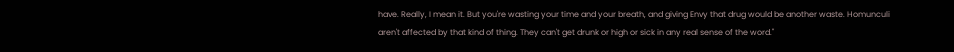have. Really, I mean it. But you're wasting your time and your breath, and giving Envy that drug would be another waste. Homunculi aren't affected by that kind of thing. They can't get drunk or high or sick in any real sense of the word."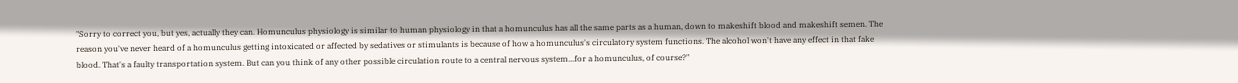"Sorry to correct you, but yes, actually they can. Homunculus physiology is similar to human physiology in that a homunculus has all the same parts as a human, down to makeshift blood and makeshift semen. The reason you've never heard of a homunculus getting intoxicated or affected by sedatives or stimulants is because of how a homunculus's circulatory system functions. The alcohol won't have any effect in that fake blood. That's a faulty transportation system. But can you think of any other possible circulation route to a central nervous system...for a homunculus, of course?"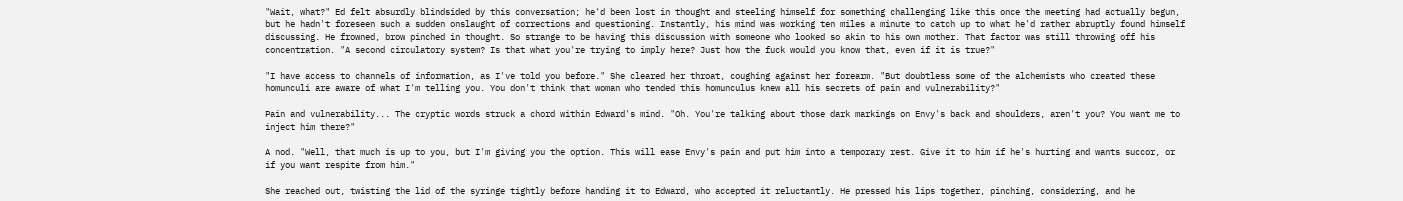"Wait, what?" Ed felt absurdly blindsided by this conversation; he'd been lost in thought and steeling himself for something challenging like this once the meeting had actually begun, but he hadn't foreseen such a sudden onslaught of corrections and questioning. Instantly, his mind was working ten miles a minute to catch up to what he'd rather abruptly found himself discussing. He frowned, brow pinched in thought. So strange to be having this discussion with someone who looked so akin to his own mother. That factor was still throwing off his concentration. "A second circulatory system? Is that what you're trying to imply here? Just how the fuck would you know that, even if it is true?"

"I have access to channels of information, as I've told you before." She cleared her throat, coughing against her forearm. "But doubtless some of the alchemists who created these homunculi are aware of what I'm telling you. You don't think that woman who tended this homunculus knew all his secrets of pain and vulnerability?"

Pain and vulnerability... The cryptic words struck a chord within Edward's mind. "Oh. You're talking about those dark markings on Envy's back and shoulders, aren't you? You want me to inject him there?"

A nod. "Well, that much is up to you, but I'm giving you the option. This will ease Envy's pain and put him into a temporary rest. Give it to him if he's hurting and wants succor, or if you want respite from him."

She reached out, twisting the lid of the syringe tightly before handing it to Edward, who accepted it reluctantly. He pressed his lips together, pinching, considering, and he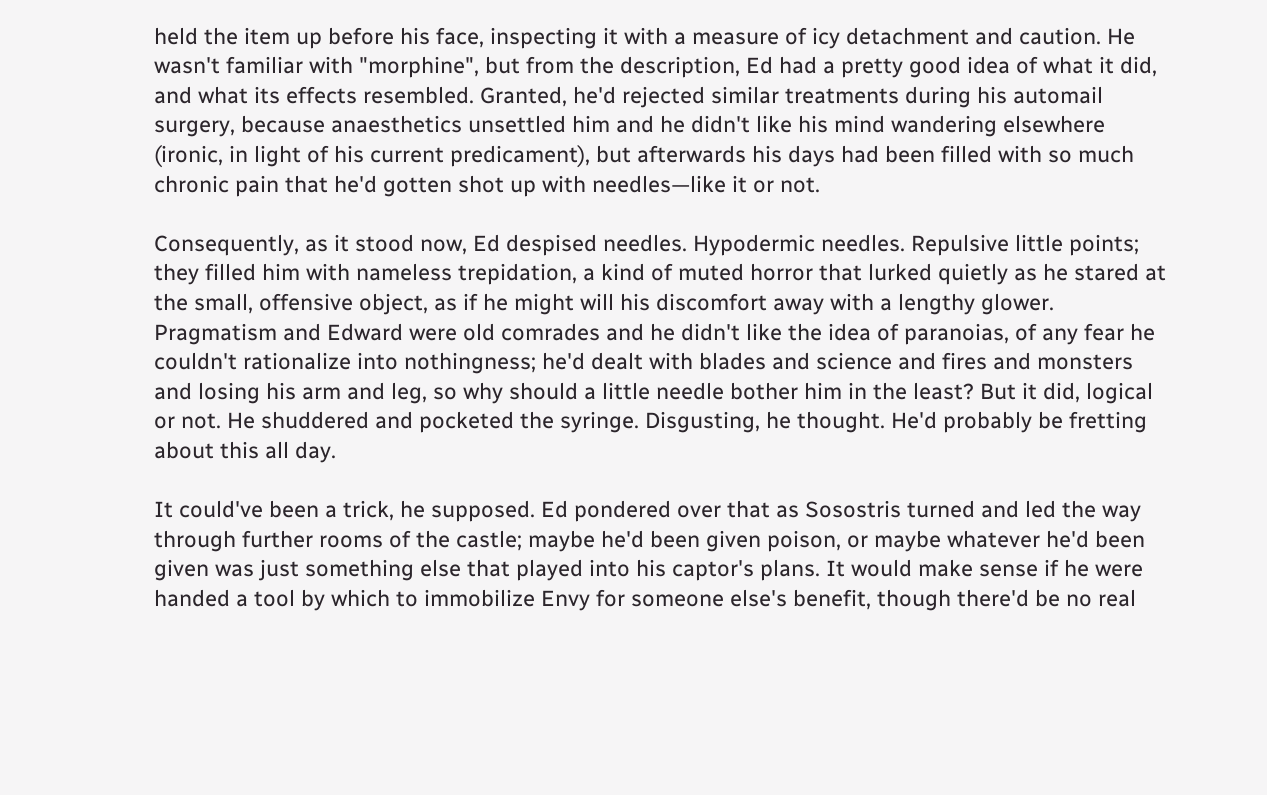held the item up before his face, inspecting it with a measure of icy detachment and caution. He wasn't familiar with "morphine", but from the description, Ed had a pretty good idea of what it did, and what its effects resembled. Granted, he'd rejected similar treatments during his automail surgery, because anaesthetics unsettled him and he didn't like his mind wandering elsewhere (ironic, in light of his current predicament), but afterwards his days had been filled with so much chronic pain that he'd gotten shot up with needles—like it or not.

Consequently, as it stood now, Ed despised needles. Hypodermic needles. Repulsive little points; they filled him with nameless trepidation, a kind of muted horror that lurked quietly as he stared at the small, offensive object, as if he might will his discomfort away with a lengthy glower. Pragmatism and Edward were old comrades and he didn't like the idea of paranoias, of any fear he couldn't rationalize into nothingness; he'd dealt with blades and science and fires and monsters and losing his arm and leg, so why should a little needle bother him in the least? But it did, logical or not. He shuddered and pocketed the syringe. Disgusting, he thought. He'd probably be fretting about this all day.

It could've been a trick, he supposed. Ed pondered over that as Sosostris turned and led the way through further rooms of the castle; maybe he'd been given poison, or maybe whatever he'd been given was just something else that played into his captor's plans. It would make sense if he were handed a tool by which to immobilize Envy for someone else's benefit, though there'd be no real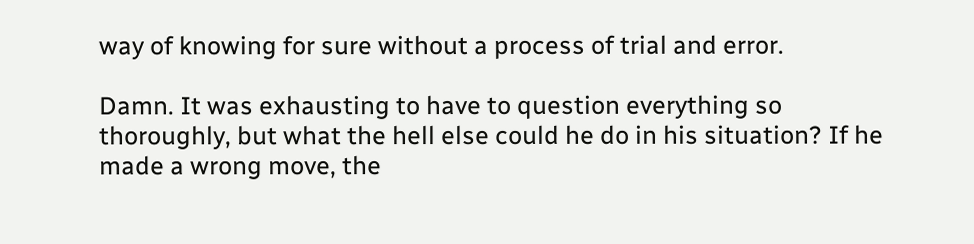way of knowing for sure without a process of trial and error.

Damn. It was exhausting to have to question everything so thoroughly, but what the hell else could he do in his situation? If he made a wrong move, the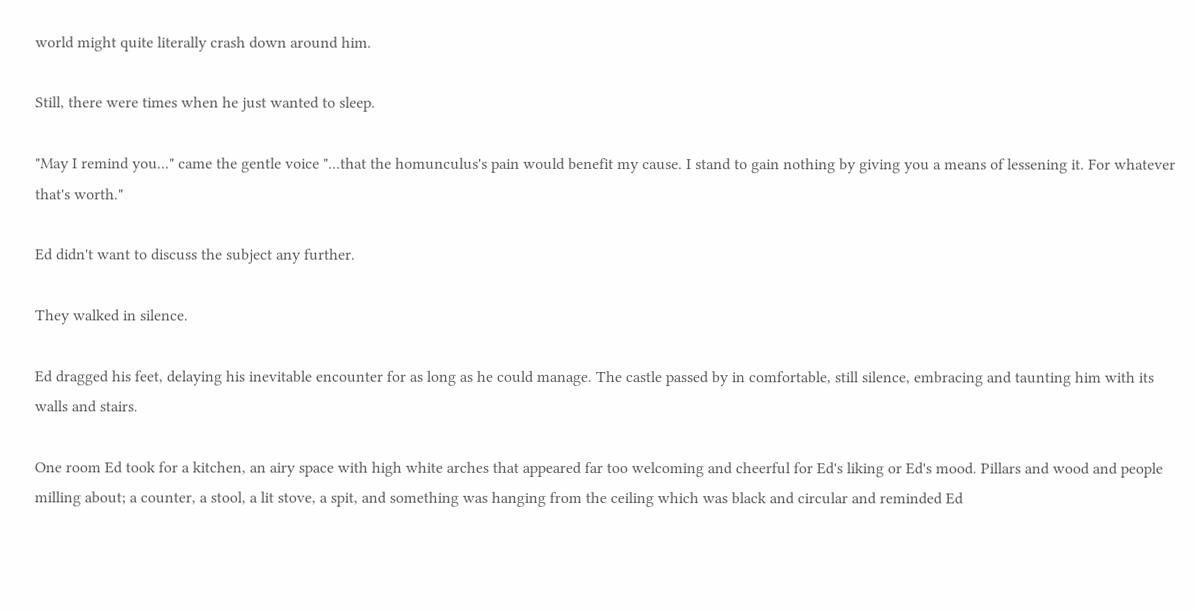world might quite literally crash down around him.

Still, there were times when he just wanted to sleep.

"May I remind you..." came the gentle voice "...that the homunculus's pain would benefit my cause. I stand to gain nothing by giving you a means of lessening it. For whatever that's worth."

Ed didn't want to discuss the subject any further.

They walked in silence.

Ed dragged his feet, delaying his inevitable encounter for as long as he could manage. The castle passed by in comfortable, still silence, embracing and taunting him with its walls and stairs.

One room Ed took for a kitchen, an airy space with high white arches that appeared far too welcoming and cheerful for Ed's liking or Ed's mood. Pillars and wood and people milling about; a counter, a stool, a lit stove, a spit, and something was hanging from the ceiling which was black and circular and reminded Ed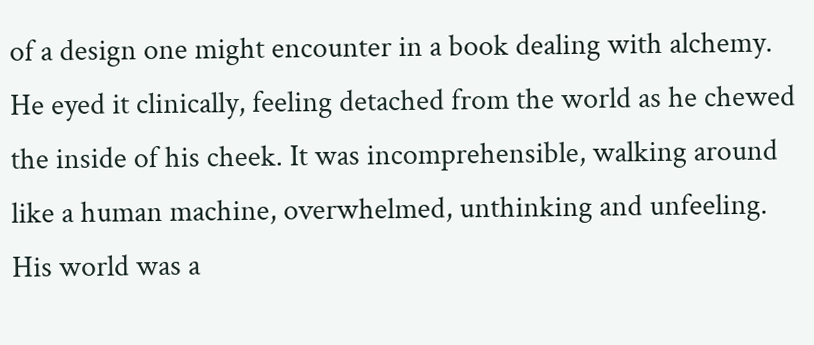of a design one might encounter in a book dealing with alchemy. He eyed it clinically, feeling detached from the world as he chewed the inside of his cheek. It was incomprehensible, walking around like a human machine, overwhelmed, unthinking and unfeeling. His world was a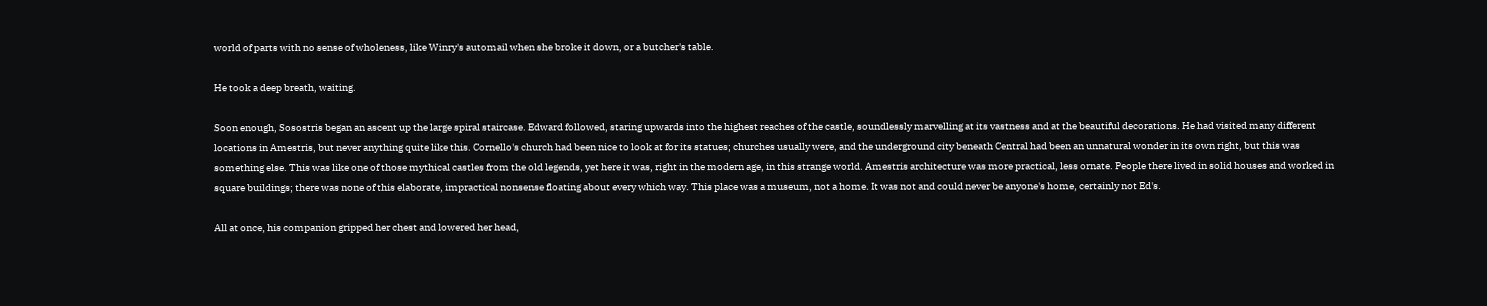world of parts with no sense of wholeness, like Winry's automail when she broke it down, or a butcher's table.

He took a deep breath, waiting.

Soon enough, Sosostris began an ascent up the large spiral staircase. Edward followed, staring upwards into the highest reaches of the castle, soundlessly marvelling at its vastness and at the beautiful decorations. He had visited many different locations in Amestris, but never anything quite like this. Cornello's church had been nice to look at for its statues; churches usually were, and the underground city beneath Central had been an unnatural wonder in its own right, but this was something else. This was like one of those mythical castles from the old legends, yet here it was, right in the modern age, in this strange world. Amestris architecture was more practical, less ornate. People there lived in solid houses and worked in square buildings; there was none of this elaborate, impractical nonsense floating about every which way. This place was a museum, not a home. It was not and could never be anyone's home, certainly not Ed's.

All at once, his companion gripped her chest and lowered her head,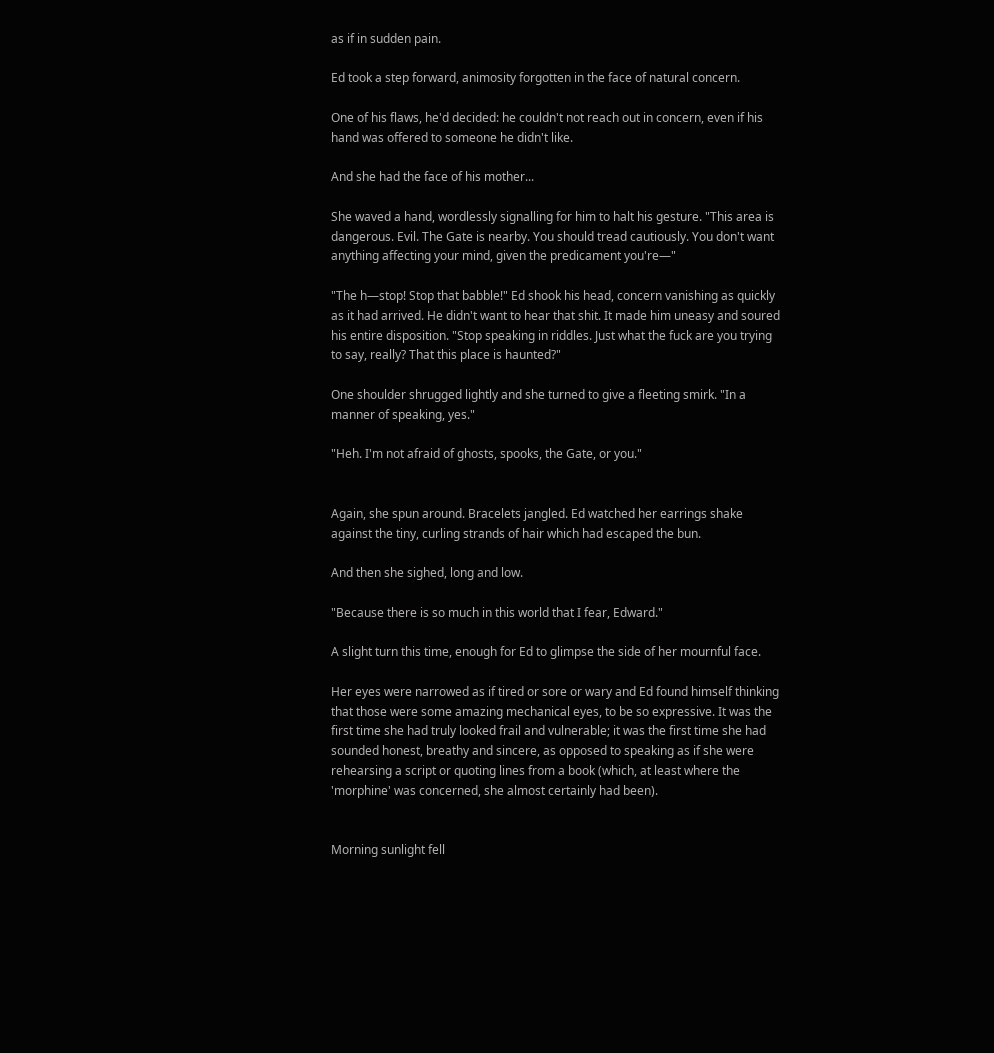as if in sudden pain.

Ed took a step forward, animosity forgotten in the face of natural concern.

One of his flaws, he'd decided: he couldn't not reach out in concern, even if his hand was offered to someone he didn't like.

And she had the face of his mother...

She waved a hand, wordlessly signalling for him to halt his gesture. "This area is dangerous. Evil. The Gate is nearby. You should tread cautiously. You don't want anything affecting your mind, given the predicament you're—"

"The h—stop! Stop that babble!" Ed shook his head, concern vanishing as quickly as it had arrived. He didn't want to hear that shit. It made him uneasy and soured his entire disposition. "Stop speaking in riddles. Just what the fuck are you trying to say, really? That this place is haunted?"

One shoulder shrugged lightly and she turned to give a fleeting smirk. "In a manner of speaking, yes."

"Heh. I'm not afraid of ghosts, spooks, the Gate, or you."


Again, she spun around. Bracelets jangled. Ed watched her earrings shake against the tiny, curling strands of hair which had escaped the bun.

And then she sighed, long and low.

"Because there is so much in this world that I fear, Edward."

A slight turn this time, enough for Ed to glimpse the side of her mournful face.

Her eyes were narrowed as if tired or sore or wary and Ed found himself thinking that those were some amazing mechanical eyes, to be so expressive. It was the first time she had truly looked frail and vulnerable; it was the first time she had sounded honest, breathy and sincere, as opposed to speaking as if she were rehearsing a script or quoting lines from a book (which, at least where the 'morphine' was concerned, she almost certainly had been).


Morning sunlight fell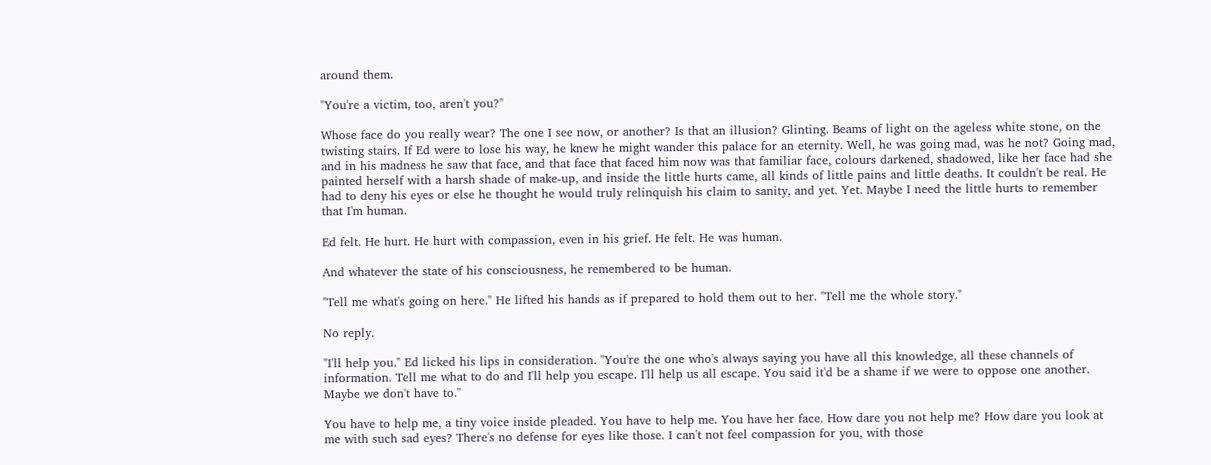around them.

"You're a victim, too, aren't you?"

Whose face do you really wear? The one I see now, or another? Is that an illusion? Glinting. Beams of light on the ageless white stone, on the twisting stairs. If Ed were to lose his way, he knew he might wander this palace for an eternity. Well, he was going mad, was he not? Going mad, and in his madness he saw that face, and that face that faced him now was that familiar face, colours darkened, shadowed, like her face had she painted herself with a harsh shade of make-up, and inside the little hurts came, all kinds of little pains and little deaths. It couldn't be real. He had to deny his eyes or else he thought he would truly relinquish his claim to sanity, and yet. Yet. Maybe I need the little hurts to remember that I'm human.

Ed felt. He hurt. He hurt with compassion, even in his grief. He felt. He was human.

And whatever the state of his consciousness, he remembered to be human.

"Tell me what's going on here." He lifted his hands as if prepared to hold them out to her. "Tell me the whole story."

No reply.

"I'll help you." Ed licked his lips in consideration. "You're the one who's always saying you have all this knowledge, all these channels of information. Tell me what to do and I'll help you escape. I'll help us all escape. You said it'd be a shame if we were to oppose one another. Maybe we don't have to."

You have to help me, a tiny voice inside pleaded. You have to help me. You have her face. How dare you not help me? How dare you look at me with such sad eyes? There's no defense for eyes like those. I can't not feel compassion for you, with those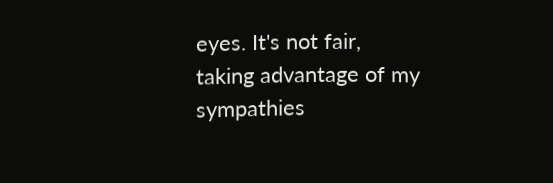eyes. It's not fair, taking advantage of my sympathies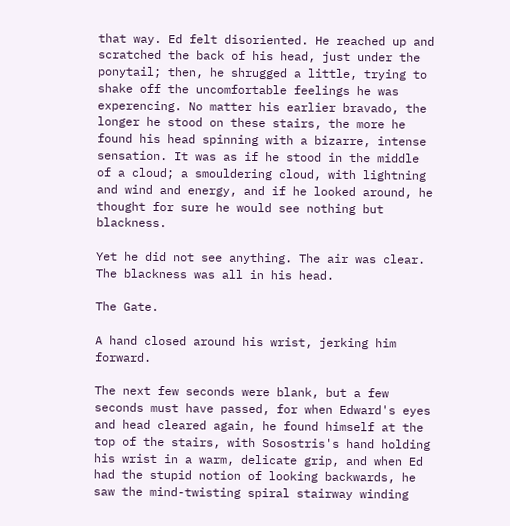that way. Ed felt disoriented. He reached up and scratched the back of his head, just under the ponytail; then, he shrugged a little, trying to shake off the uncomfortable feelings he was experencing. No matter his earlier bravado, the longer he stood on these stairs, the more he found his head spinning with a bizarre, intense sensation. It was as if he stood in the middle of a cloud; a smouldering cloud, with lightning and wind and energy, and if he looked around, he thought for sure he would see nothing but blackness.

Yet he did not see anything. The air was clear. The blackness was all in his head.

The Gate.

A hand closed around his wrist, jerking him forward.

The next few seconds were blank, but a few seconds must have passed, for when Edward's eyes and head cleared again, he found himself at the top of the stairs, with Sosostris's hand holding his wrist in a warm, delicate grip, and when Ed had the stupid notion of looking backwards, he saw the mind-twisting spiral stairway winding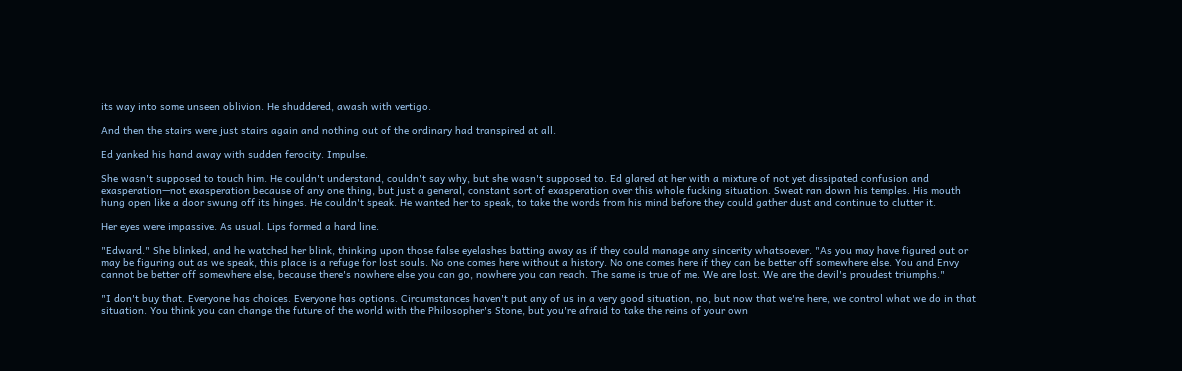its way into some unseen oblivion. He shuddered, awash with vertigo.

And then the stairs were just stairs again and nothing out of the ordinary had transpired at all.

Ed yanked his hand away with sudden ferocity. Impulse.

She wasn't supposed to touch him. He couldn't understand, couldn't say why, but she wasn't supposed to. Ed glared at her with a mixture of not yet dissipated confusion and exasperation—not exasperation because of any one thing, but just a general, constant sort of exasperation over this whole fucking situation. Sweat ran down his temples. His mouth hung open like a door swung off its hinges. He couldn't speak. He wanted her to speak, to take the words from his mind before they could gather dust and continue to clutter it.

Her eyes were impassive. As usual. Lips formed a hard line.

"Edward." She blinked, and he watched her blink, thinking upon those false eyelashes batting away as if they could manage any sincerity whatsoever. "As you may have figured out or may be figuring out as we speak, this place is a refuge for lost souls. No one comes here without a history. No one comes here if they can be better off somewhere else. You and Envy cannot be better off somewhere else, because there's nowhere else you can go, nowhere you can reach. The same is true of me. We are lost. We are the devil's proudest triumphs."

"I don't buy that. Everyone has choices. Everyone has options. Circumstances haven't put any of us in a very good situation, no, but now that we're here, we control what we do in that situation. You think you can change the future of the world with the Philosopher's Stone, but you're afraid to take the reins of your own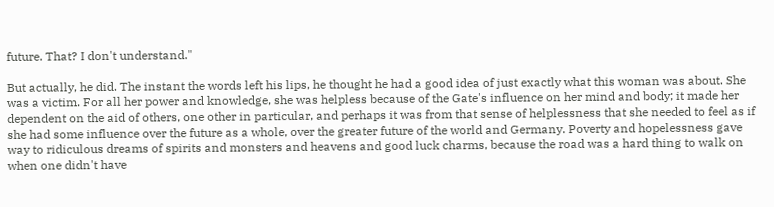future. That? I don't understand."

But actually, he did. The instant the words left his lips, he thought he had a good idea of just exactly what this woman was about. She was a victim. For all her power and knowledge, she was helpless because of the Gate's influence on her mind and body; it made her dependent on the aid of others, one other in particular, and perhaps it was from that sense of helplessness that she needed to feel as if she had some influence over the future as a whole, over the greater future of the world and Germany. Poverty and hopelessness gave way to ridiculous dreams of spirits and monsters and heavens and good luck charms, because the road was a hard thing to walk on when one didn't have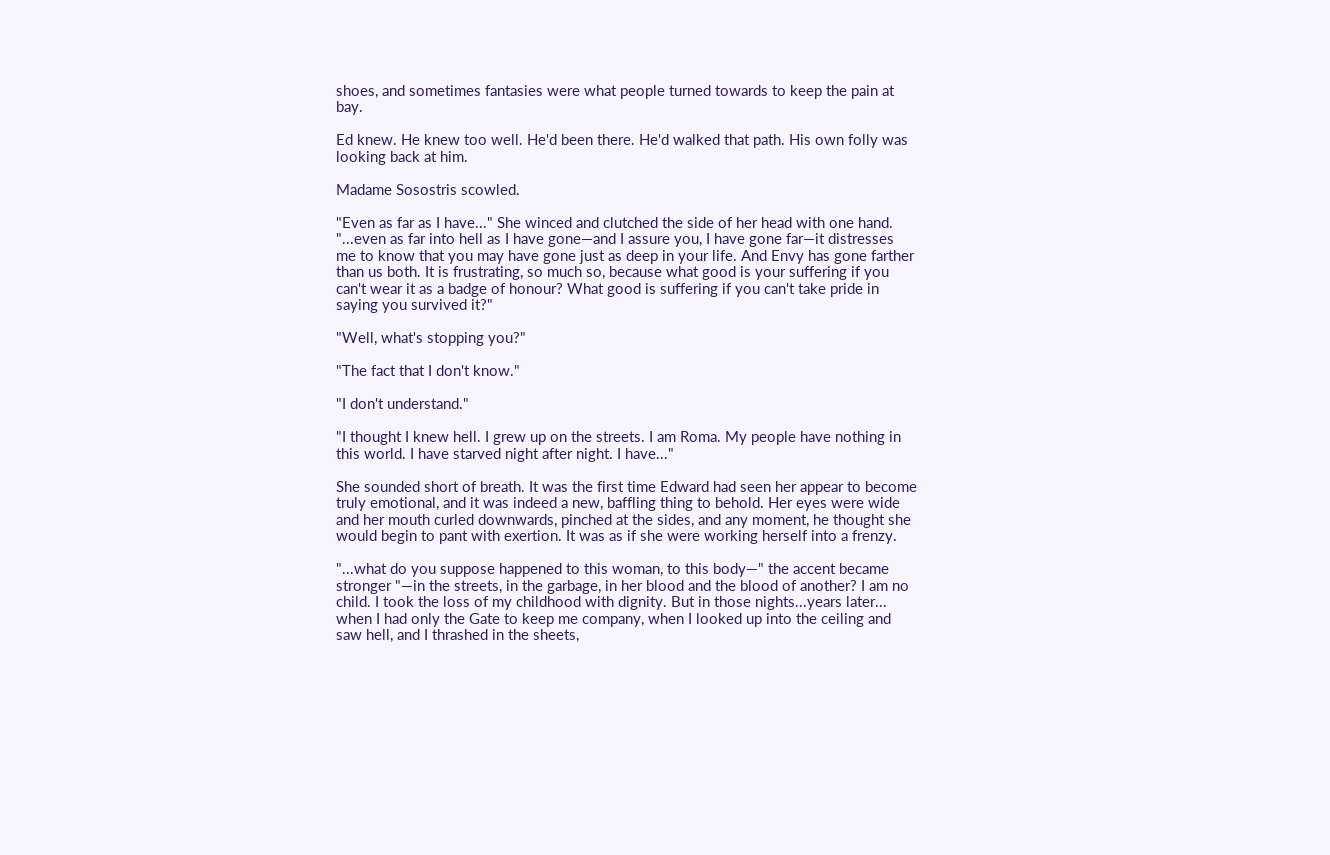shoes, and sometimes fantasies were what people turned towards to keep the pain at bay.

Ed knew. He knew too well. He'd been there. He'd walked that path. His own folly was looking back at him.

Madame Sosostris scowled.

"Even as far as I have..." She winced and clutched the side of her head with one hand. "...even as far into hell as I have gone—and I assure you, I have gone far—it distresses me to know that you may have gone just as deep in your life. And Envy has gone farther than us both. It is frustrating, so much so, because what good is your suffering if you can't wear it as a badge of honour? What good is suffering if you can't take pride in saying you survived it?"

"Well, what's stopping you?"

"The fact that I don't know."

"I don't understand."

"I thought I knew hell. I grew up on the streets. I am Roma. My people have nothing in this world. I have starved night after night. I have..."

She sounded short of breath. It was the first time Edward had seen her appear to become truly emotional, and it was indeed a new, baffling thing to behold. Her eyes were wide and her mouth curled downwards, pinched at the sides, and any moment, he thought she would begin to pant with exertion. It was as if she were working herself into a frenzy.

"...what do you suppose happened to this woman, to this body—" the accent became stronger "—in the streets, in the garbage, in her blood and the blood of another? I am no child. I took the loss of my childhood with dignity. But in those nights...years later... when I had only the Gate to keep me company, when I looked up into the ceiling and saw hell, and I thrashed in the sheets,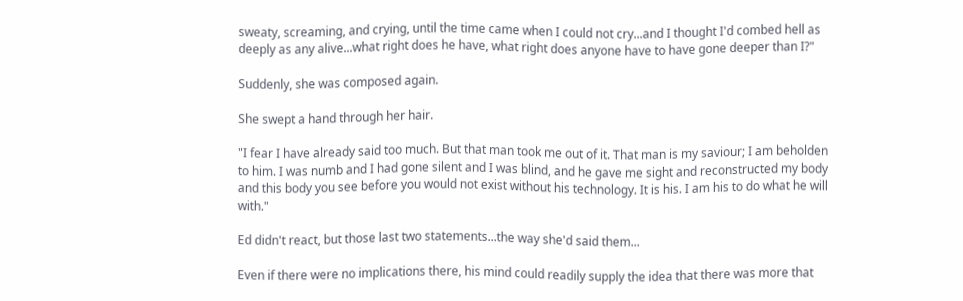sweaty, screaming, and crying, until the time came when I could not cry...and I thought I'd combed hell as deeply as any alive...what right does he have, what right does anyone have to have gone deeper than I?"

Suddenly, she was composed again.

She swept a hand through her hair.

"I fear I have already said too much. But that man took me out of it. That man is my saviour; I am beholden to him. I was numb and I had gone silent and I was blind, and he gave me sight and reconstructed my body and this body you see before you would not exist without his technology. It is his. I am his to do what he will with."

Ed didn't react, but those last two statements...the way she'd said them...

Even if there were no implications there, his mind could readily supply the idea that there was more that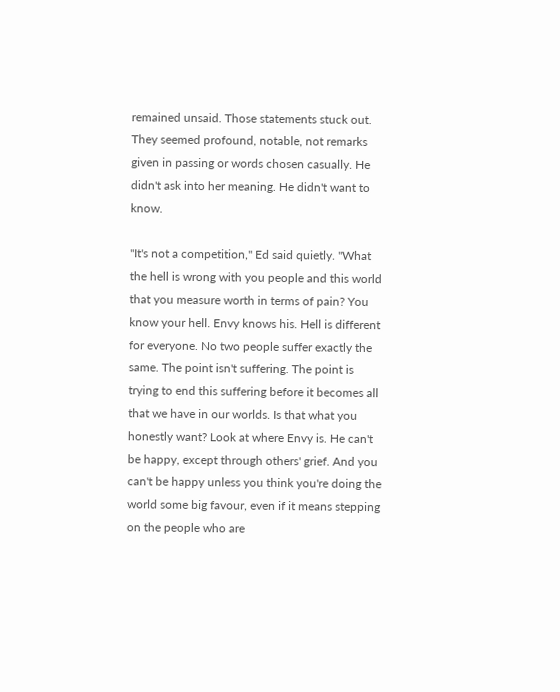remained unsaid. Those statements stuck out. They seemed profound, notable, not remarks given in passing or words chosen casually. He didn't ask into her meaning. He didn't want to know.

"It's not a competition," Ed said quietly. "What the hell is wrong with you people and this world that you measure worth in terms of pain? You know your hell. Envy knows his. Hell is different for everyone. No two people suffer exactly the same. The point isn't suffering. The point is trying to end this suffering before it becomes all that we have in our worlds. Is that what you honestly want? Look at where Envy is. He can't be happy, except through others' grief. And you can't be happy unless you think you're doing the world some big favour, even if it means stepping on the people who are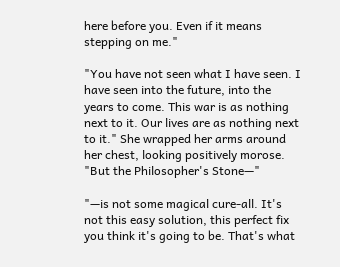here before you. Even if it means stepping on me."

"You have not seen what I have seen. I have seen into the future, into the years to come. This war is as nothing next to it. Our lives are as nothing next to it." She wrapped her arms around her chest, looking positively morose. "But the Philosopher's Stone—"

"—is not some magical cure-all. It's not this easy solution, this perfect fix you think it's going to be. That's what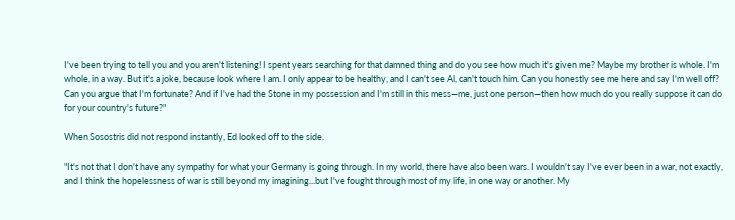I've been trying to tell you and you aren't listening! I spent years searching for that damned thing and do you see how much it's given me? Maybe my brother is whole. I'm whole, in a way. But it's a joke, because look where I am. I only appear to be healthy, and I can't see Al, can't touch him. Can you honestly see me here and say I'm well off? Can you argue that I'm fortunate? And if I've had the Stone in my possession and I'm still in this mess—me, just one person—then how much do you really suppose it can do for your country's future?"

When Sosostris did not respond instantly, Ed looked off to the side.

"It's not that I don't have any sympathy for what your Germany is going through. In my world, there have also been wars. I wouldn't say I've ever been in a war, not exactly, and I think the hopelessness of war is still beyond my imagining...but I've fought through most of my life, in one way or another. My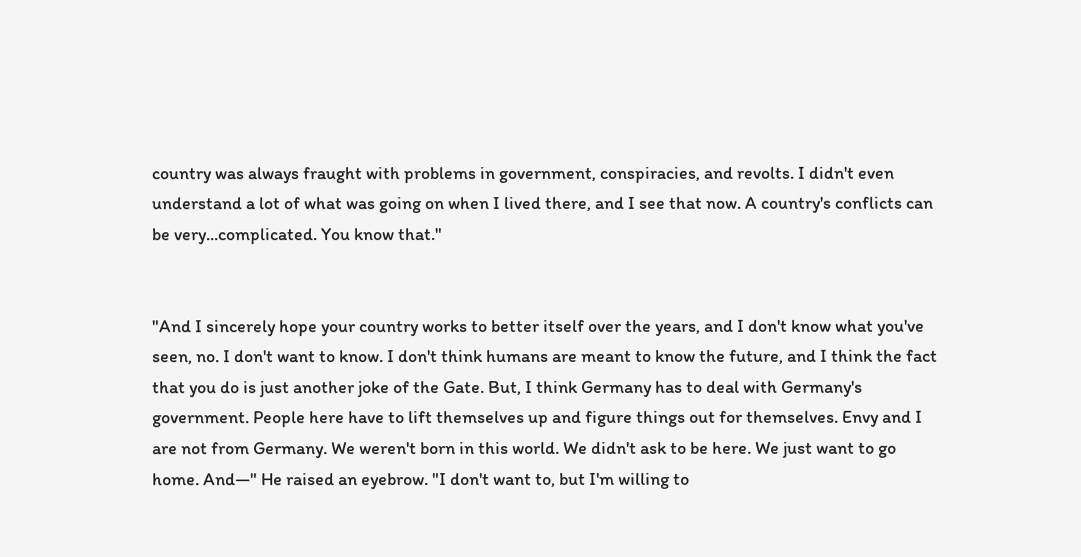country was always fraught with problems in government, conspiracies, and revolts. I didn't even understand a lot of what was going on when I lived there, and I see that now. A country's conflicts can be very...complicated. You know that."


"And I sincerely hope your country works to better itself over the years, and I don't know what you've seen, no. I don't want to know. I don't think humans are meant to know the future, and I think the fact that you do is just another joke of the Gate. But, I think Germany has to deal with Germany's government. People here have to lift themselves up and figure things out for themselves. Envy and I are not from Germany. We weren't born in this world. We didn't ask to be here. We just want to go home. And—" He raised an eyebrow. "I don't want to, but I'm willing to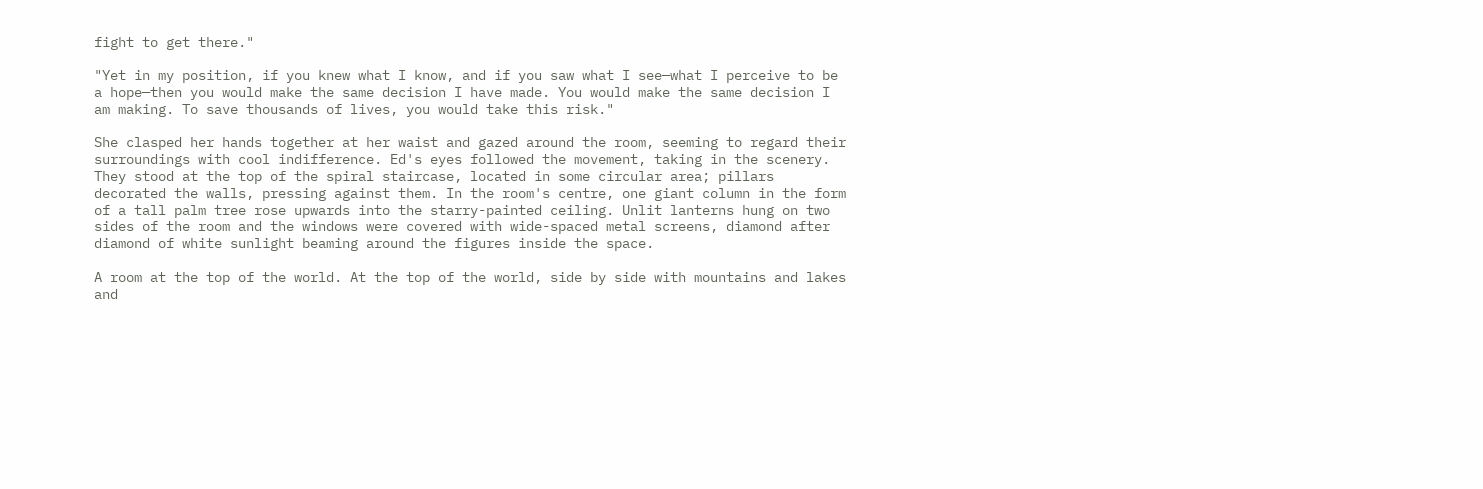fight to get there."

"Yet in my position, if you knew what I know, and if you saw what I see—what I perceive to be a hope—then you would make the same decision I have made. You would make the same decision I am making. To save thousands of lives, you would take this risk."

She clasped her hands together at her waist and gazed around the room, seeming to regard their surroundings with cool indifference. Ed's eyes followed the movement, taking in the scenery. They stood at the top of the spiral staircase, located in some circular area; pillars decorated the walls, pressing against them. In the room's centre, one giant column in the form of a tall palm tree rose upwards into the starry-painted ceiling. Unlit lanterns hung on two sides of the room and the windows were covered with wide-spaced metal screens, diamond after diamond of white sunlight beaming around the figures inside the space.

A room at the top of the world. At the top of the world, side by side with mountains and lakes and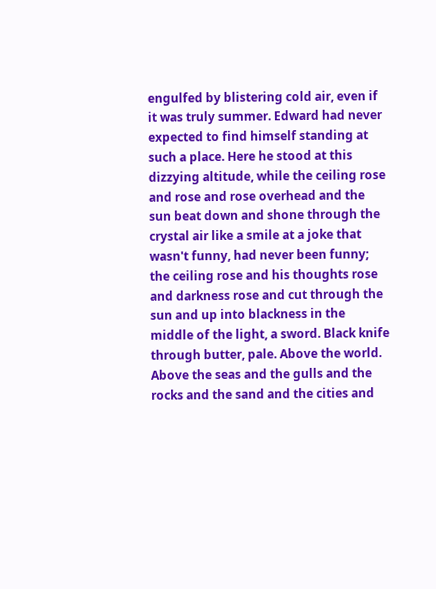engulfed by blistering cold air, even if it was truly summer. Edward had never expected to find himself standing at such a place. Here he stood at this dizzying altitude, while the ceiling rose and rose and rose overhead and the sun beat down and shone through the crystal air like a smile at a joke that wasn't funny, had never been funny; the ceiling rose and his thoughts rose and darkness rose and cut through the sun and up into blackness in the middle of the light, a sword. Black knife through butter, pale. Above the world. Above the seas and the gulls and the rocks and the sand and the cities and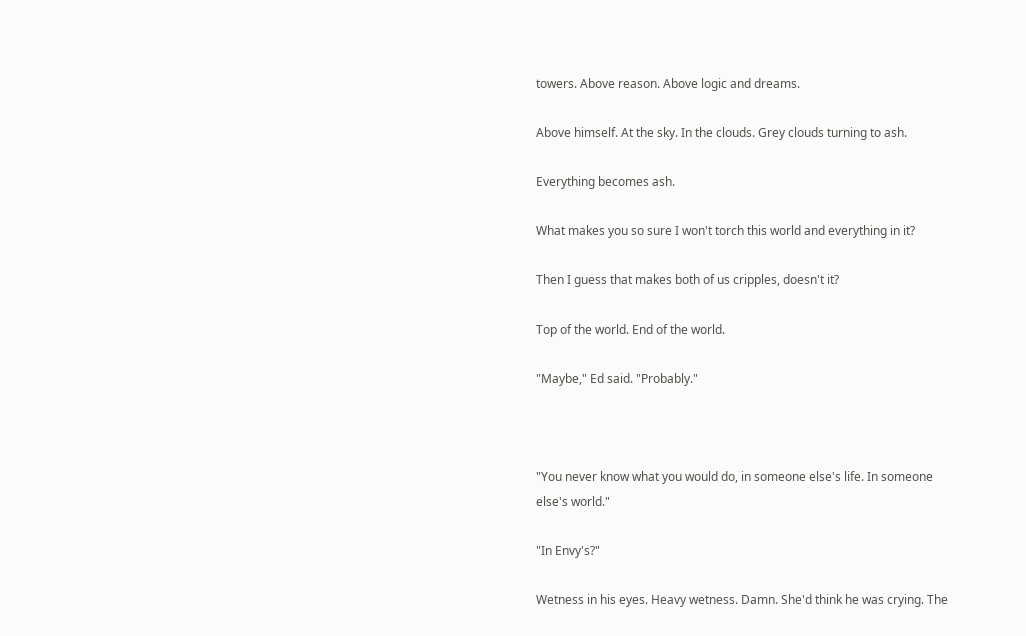towers. Above reason. Above logic and dreams.

Above himself. At the sky. In the clouds. Grey clouds turning to ash.

Everything becomes ash.

What makes you so sure I won't torch this world and everything in it?

Then I guess that makes both of us cripples, doesn't it?

Top of the world. End of the world.

"Maybe," Ed said. "Probably."



"You never know what you would do, in someone else's life. In someone else's world."

"In Envy's?"

Wetness in his eyes. Heavy wetness. Damn. She'd think he was crying. The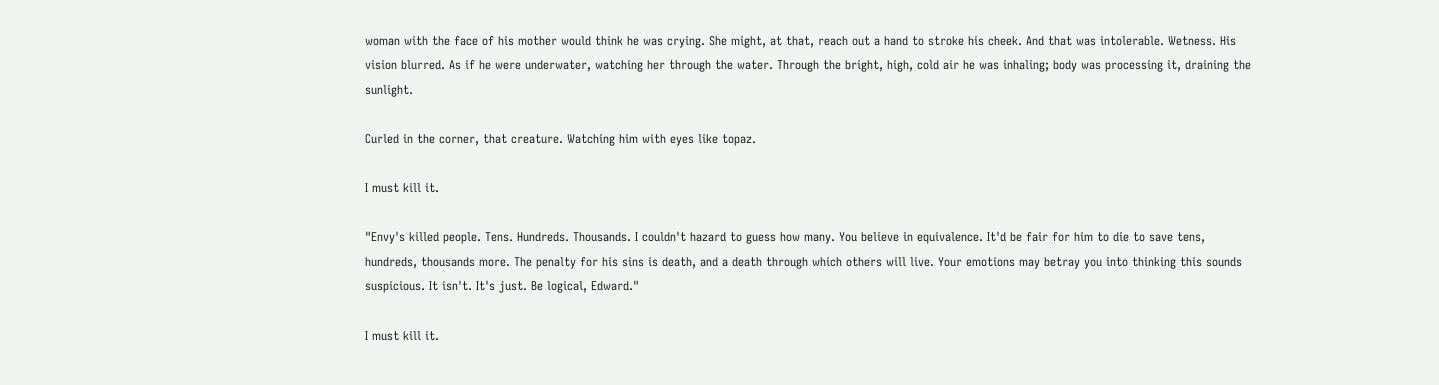woman with the face of his mother would think he was crying. She might, at that, reach out a hand to stroke his cheek. And that was intolerable. Wetness. His vision blurred. As if he were underwater, watching her through the water. Through the bright, high, cold air he was inhaling; body was processing it, draining the sunlight.

Curled in the corner, that creature. Watching him with eyes like topaz.

I must kill it.

"Envy's killed people. Tens. Hundreds. Thousands. I couldn't hazard to guess how many. You believe in equivalence. It'd be fair for him to die to save tens, hundreds, thousands more. The penalty for his sins is death, and a death through which others will live. Your emotions may betray you into thinking this sounds suspicious. It isn't. It's just. Be logical, Edward."

I must kill it.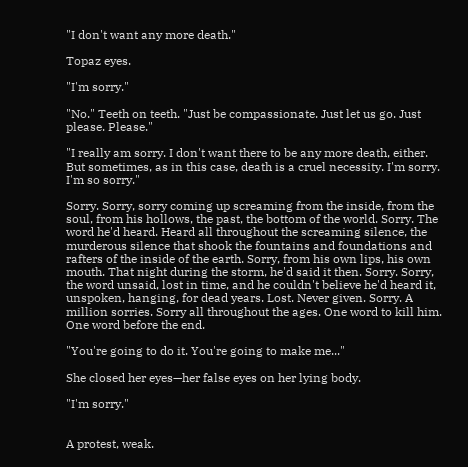"I don't want any more death."

Topaz eyes.

"I'm sorry."

"No." Teeth on teeth. "Just be compassionate. Just let us go. Just please. Please."

"I really am sorry. I don't want there to be any more death, either. But sometimes, as in this case, death is a cruel necessity. I'm sorry. I'm so sorry."

Sorry. Sorry, sorry coming up screaming from the inside, from the soul, from his hollows, the past, the bottom of the world. Sorry. The word he'd heard. Heard all throughout the screaming silence, the murderous silence that shook the fountains and foundations and rafters of the inside of the earth. Sorry, from his own lips, his own mouth. That night during the storm, he'd said it then. Sorry. Sorry, the word unsaid, lost in time, and he couldn't believe he'd heard it, unspoken, hanging, for dead years. Lost. Never given. Sorry. A million sorries. Sorry all throughout the ages. One word to kill him. One word before the end.

"You're going to do it. You're going to make me..."

She closed her eyes—her false eyes on her lying body.

"I'm sorry."


A protest, weak.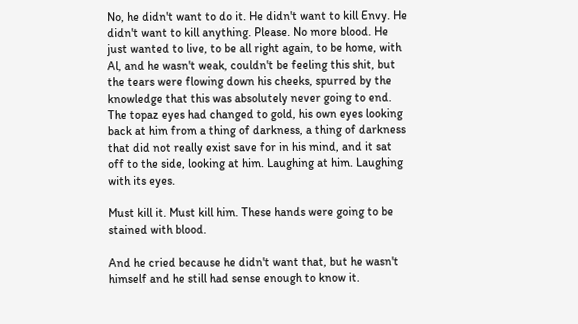No, he didn't want to do it. He didn't want to kill Envy. He didn't want to kill anything. Please. No more blood. He just wanted to live, to be all right again, to be home, with Al, and he wasn't weak, couldn't be feeling this shit, but the tears were flowing down his cheeks, spurred by the knowledge that this was absolutely never going to end. The topaz eyes had changed to gold, his own eyes looking back at him from a thing of darkness, a thing of darkness that did not really exist save for in his mind, and it sat off to the side, looking at him. Laughing at him. Laughing with its eyes.

Must kill it. Must kill him. These hands were going to be stained with blood.

And he cried because he didn't want that, but he wasn't himself and he still had sense enough to know it.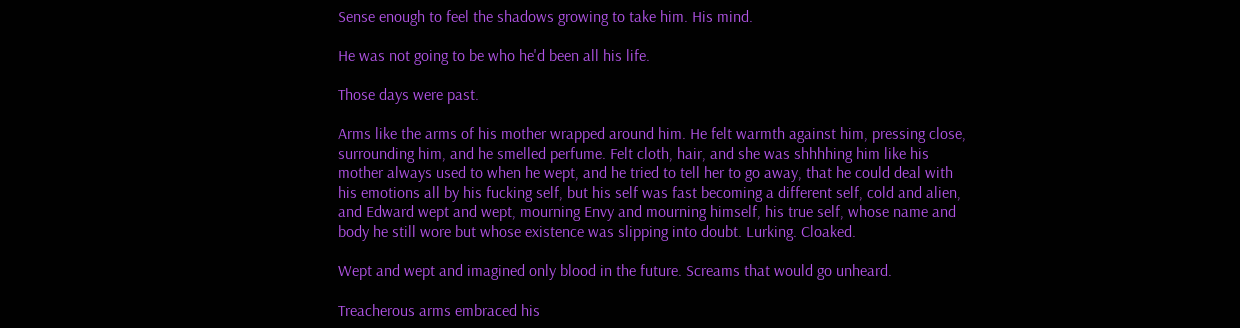Sense enough to feel the shadows growing to take him. His mind.

He was not going to be who he'd been all his life.

Those days were past.

Arms like the arms of his mother wrapped around him. He felt warmth against him, pressing close, surrounding him, and he smelled perfume. Felt cloth, hair, and she was shhhhing him like his mother always used to when he wept, and he tried to tell her to go away, that he could deal with his emotions all by his fucking self, but his self was fast becoming a different self, cold and alien, and Edward wept and wept, mourning Envy and mourning himself, his true self, whose name and body he still wore but whose existence was slipping into doubt. Lurking. Cloaked.

Wept and wept and imagined only blood in the future. Screams that would go unheard.

Treacherous arms embraced his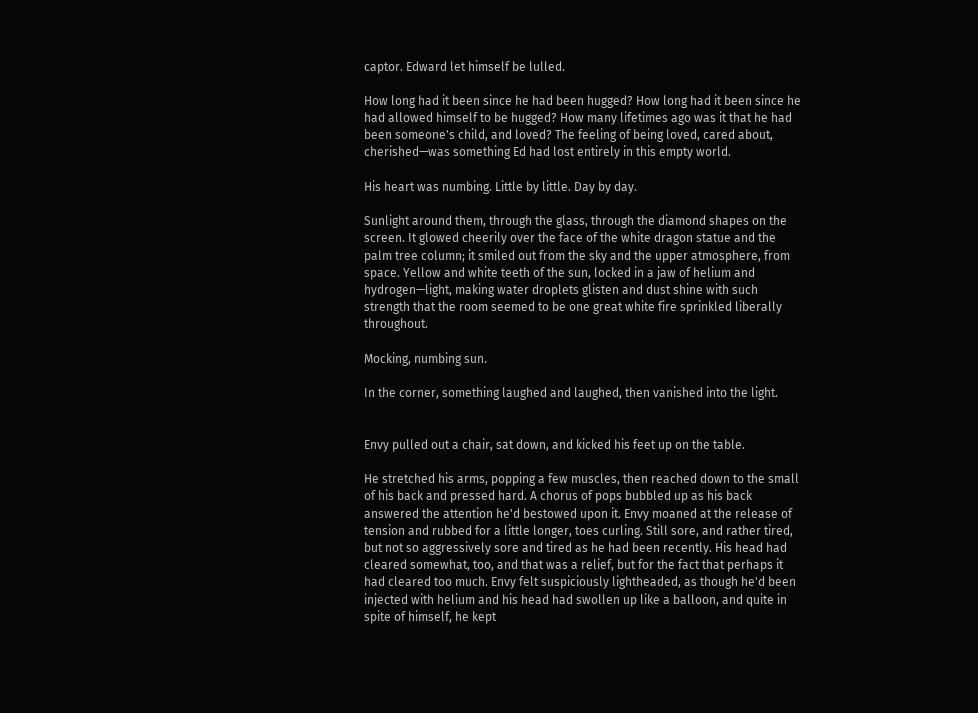captor. Edward let himself be lulled.

How long had it been since he had been hugged? How long had it been since he had allowed himself to be hugged? How many lifetimes ago was it that he had been someone's child, and loved? The feeling of being loved, cared about, cherished—was something Ed had lost entirely in this empty world.

His heart was numbing. Little by little. Day by day.

Sunlight around them, through the glass, through the diamond shapes on the screen. It glowed cheerily over the face of the white dragon statue and the palm tree column; it smiled out from the sky and the upper atmosphere, from space. Yellow and white teeth of the sun, locked in a jaw of helium and hydrogen—light, making water droplets glisten and dust shine with such strength that the room seemed to be one great white fire sprinkled liberally throughout.

Mocking, numbing sun.

In the corner, something laughed and laughed, then vanished into the light.


Envy pulled out a chair, sat down, and kicked his feet up on the table.

He stretched his arms, popping a few muscles, then reached down to the small of his back and pressed hard. A chorus of pops bubbled up as his back answered the attention he'd bestowed upon it. Envy moaned at the release of tension and rubbed for a little longer, toes curling. Still sore, and rather tired, but not so aggressively sore and tired as he had been recently. His head had cleared somewhat, too, and that was a relief, but for the fact that perhaps it had cleared too much. Envy felt suspiciously lightheaded, as though he'd been injected with helium and his head had swollen up like a balloon, and quite in spite of himself, he kept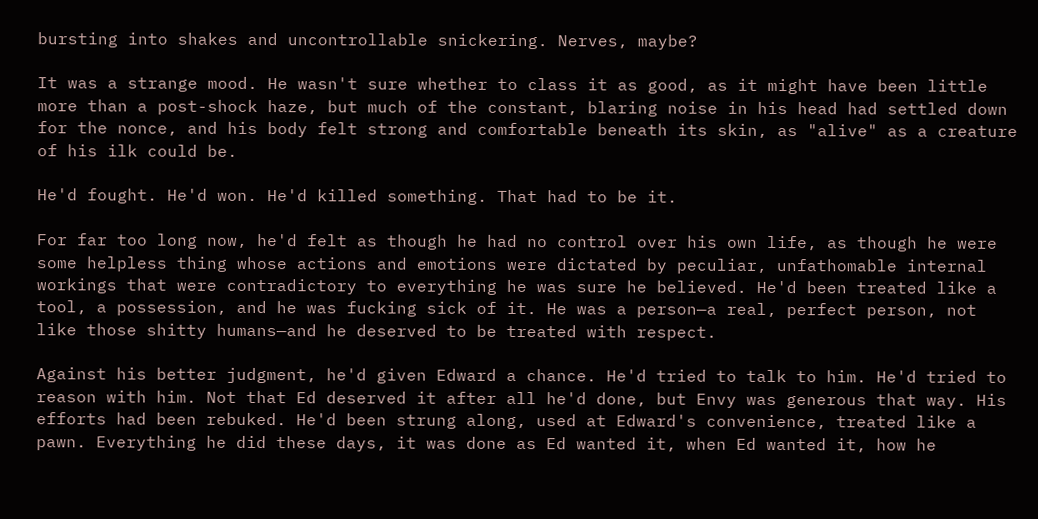bursting into shakes and uncontrollable snickering. Nerves, maybe?

It was a strange mood. He wasn't sure whether to class it as good, as it might have been little more than a post-shock haze, but much of the constant, blaring noise in his head had settled down for the nonce, and his body felt strong and comfortable beneath its skin, as "alive" as a creature of his ilk could be.

He'd fought. He'd won. He'd killed something. That had to be it.

For far too long now, he'd felt as though he had no control over his own life, as though he were some helpless thing whose actions and emotions were dictated by peculiar, unfathomable internal workings that were contradictory to everything he was sure he believed. He'd been treated like a tool, a possession, and he was fucking sick of it. He was a person—a real, perfect person, not like those shitty humans—and he deserved to be treated with respect.

Against his better judgment, he'd given Edward a chance. He'd tried to talk to him. He'd tried to reason with him. Not that Ed deserved it after all he'd done, but Envy was generous that way. His efforts had been rebuked. He'd been strung along, used at Edward's convenience, treated like a pawn. Everything he did these days, it was done as Ed wanted it, when Ed wanted it, how he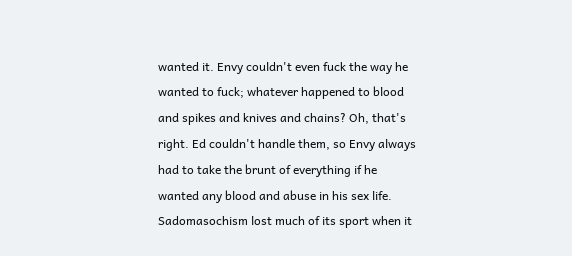wanted it. Envy couldn't even fuck the way he wanted to fuck; whatever happened to blood and spikes and knives and chains? Oh, that's right. Ed couldn't handle them, so Envy always had to take the brunt of everything if he wanted any blood and abuse in his sex life. Sadomasochism lost much of its sport when it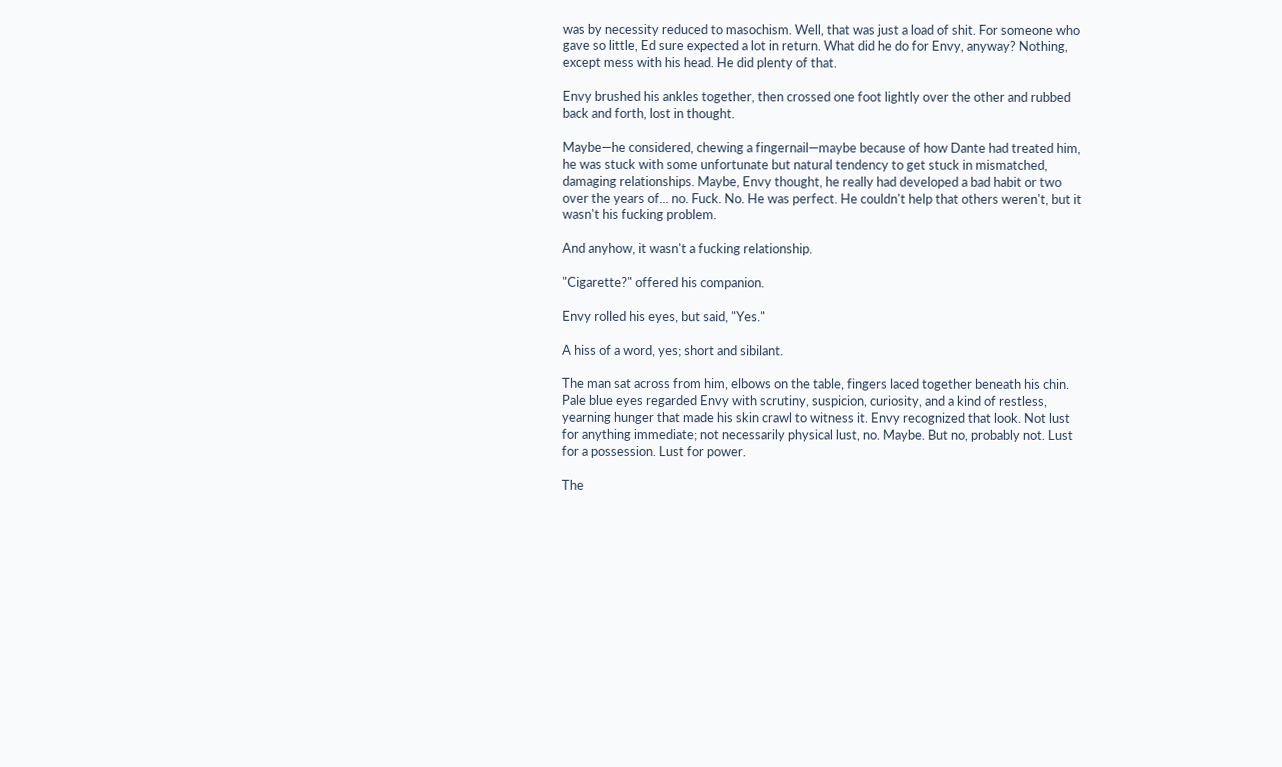was by necessity reduced to masochism. Well, that was just a load of shit. For someone who gave so little, Ed sure expected a lot in return. What did he do for Envy, anyway? Nothing, except mess with his head. He did plenty of that.

Envy brushed his ankles together, then crossed one foot lightly over the other and rubbed back and forth, lost in thought.

Maybe—he considered, chewing a fingernail—maybe because of how Dante had treated him, he was stuck with some unfortunate but natural tendency to get stuck in mismatched, damaging relationships. Maybe, Envy thought, he really had developed a bad habit or two over the years of... no. Fuck. No. He was perfect. He couldn't help that others weren't, but it wasn't his fucking problem.

And anyhow, it wasn't a fucking relationship.

"Cigarette?" offered his companion.

Envy rolled his eyes, but said, "Yes."

A hiss of a word, yes; short and sibilant.

The man sat across from him, elbows on the table, fingers laced together beneath his chin. Pale blue eyes regarded Envy with scrutiny, suspicion, curiosity, and a kind of restless, yearning hunger that made his skin crawl to witness it. Envy recognized that look. Not lust for anything immediate; not necessarily physical lust, no. Maybe. But no, probably not. Lust for a possession. Lust for power.

The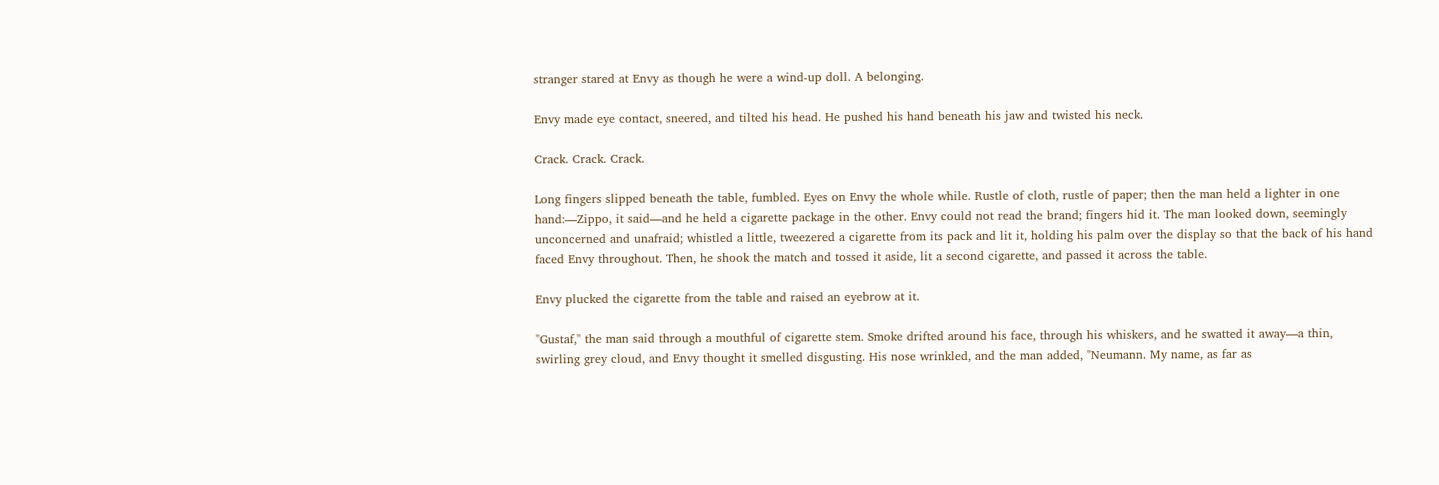stranger stared at Envy as though he were a wind-up doll. A belonging.

Envy made eye contact, sneered, and tilted his head. He pushed his hand beneath his jaw and twisted his neck.

Crack. Crack. Crack.

Long fingers slipped beneath the table, fumbled. Eyes on Envy the whole while. Rustle of cloth, rustle of paper; then the man held a lighter in one hand:—Zippo, it said—and he held a cigarette package in the other. Envy could not read the brand; fingers hid it. The man looked down, seemingly unconcerned and unafraid; whistled a little, tweezered a cigarette from its pack and lit it, holding his palm over the display so that the back of his hand faced Envy throughout. Then, he shook the match and tossed it aside, lit a second cigarette, and passed it across the table.

Envy plucked the cigarette from the table and raised an eyebrow at it.

"Gustaf," the man said through a mouthful of cigarette stem. Smoke drifted around his face, through his whiskers, and he swatted it away—a thin, swirling grey cloud, and Envy thought it smelled disgusting. His nose wrinkled, and the man added, "Neumann. My name, as far as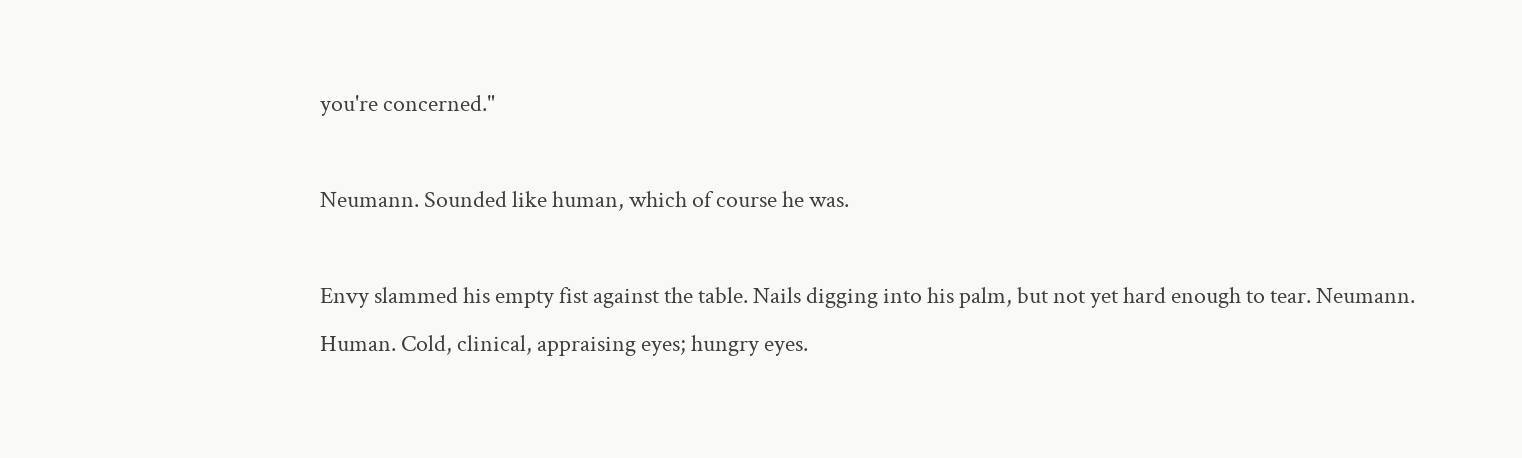you're concerned."

Neumann. Sounded like human, which of course he was.

Envy slammed his empty fist against the table. Nails digging into his palm, but not yet hard enough to tear. Neumann. Human. Cold, clinical, appraising eyes; hungry eyes.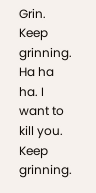Grin. Keep grinning. Ha ha ha. I want to kill you. Keep grinning.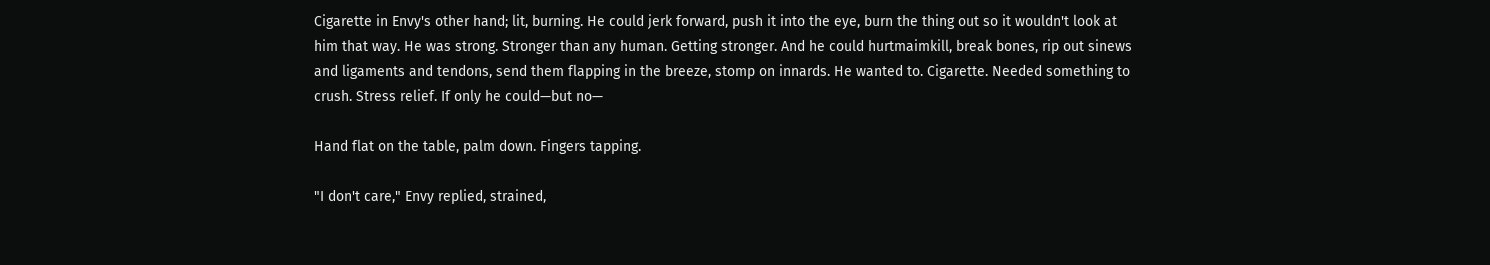Cigarette in Envy's other hand; lit, burning. He could jerk forward, push it into the eye, burn the thing out so it wouldn't look at him that way. He was strong. Stronger than any human. Getting stronger. And he could hurtmaimkill, break bones, rip out sinews and ligaments and tendons, send them flapping in the breeze, stomp on innards. He wanted to. Cigarette. Needed something to crush. Stress relief. If only he could—but no—

Hand flat on the table, palm down. Fingers tapping.

"I don't care," Envy replied, strained,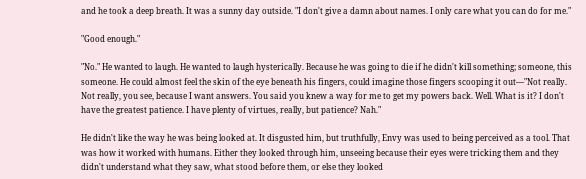and he took a deep breath. It was a sunny day outside. "I don't give a damn about names. I only care what you can do for me."

"Good enough."

"No." He wanted to laugh. He wanted to laugh hysterically. Because he was going to die if he didn't kill something; someone, this someone. He could almost feel the skin of the eye beneath his fingers, could imagine those fingers scooping it out—"Not really. Not really, you see, because I want answers. You said you knew a way for me to get my powers back. Well. What is it? I don't have the greatest patience. I have plenty of virtues, really, but patience? Nah."

He didn't like the way he was being looked at. It disgusted him, but truthfully, Envy was used to being perceived as a tool. That was how it worked with humans. Either they looked through him, unseeing because their eyes were tricking them and they didn't understand what they saw, what stood before them, or else they looked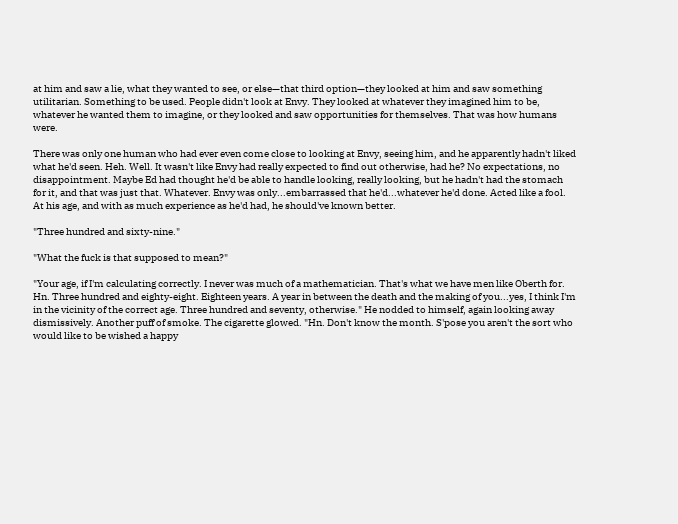at him and saw a lie, what they wanted to see, or else—that third option—they looked at him and saw something utilitarian. Something to be used. People didn't look at Envy. They looked at whatever they imagined him to be, whatever he wanted them to imagine, or they looked and saw opportunities for themselves. That was how humans were.

There was only one human who had ever even come close to looking at Envy, seeing him, and he apparently hadn't liked what he'd seen. Heh. Well. It wasn't like Envy had really expected to find out otherwise, had he? No expectations, no disappointment. Maybe Ed had thought he'd be able to handle looking, really looking, but he hadn't had the stomach for it, and that was just that. Whatever. Envy was only...embarrassed that he'd...whatever he'd done. Acted like a fool. At his age, and with as much experience as he'd had, he should've known better.

"Three hundred and sixty-nine."

"What the fuck is that supposed to mean?"

"Your age, if I'm calculating correctly. I never was much of a mathematician. That's what we have men like Oberth for. Hn. Three hundred and eighty-eight. Eighteen years. A year in between the death and the making of you...yes, I think I'm in the vicinity of the correct age. Three hundred and seventy, otherwise." He nodded to himself, again looking away dismissively. Another puff of smoke. The cigarette glowed. "Hn. Don't know the month. S'pose you aren't the sort who would like to be wished a happy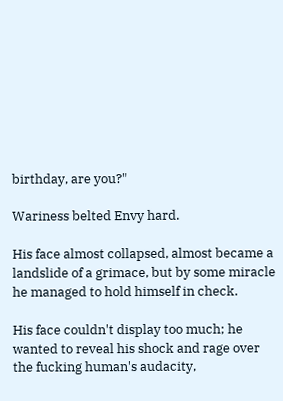birthday, are you?"

Wariness belted Envy hard.

His face almost collapsed, almost became a landslide of a grimace, but by some miracle he managed to hold himself in check.

His face couldn't display too much; he wanted to reveal his shock and rage over the fucking human's audacity,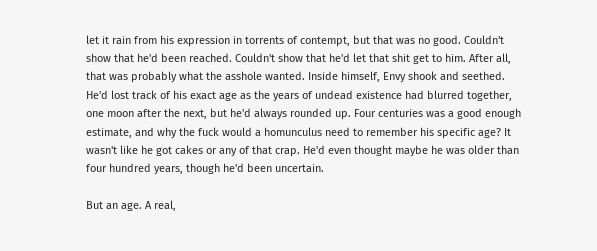let it rain from his expression in torrents of contempt, but that was no good. Couldn't show that he'd been reached. Couldn't show that he'd let that shit get to him. After all, that was probably what the asshole wanted. Inside himself, Envy shook and seethed. He'd lost track of his exact age as the years of undead existence had blurred together, one moon after the next, but he'd always rounded up. Four centuries was a good enough estimate, and why the fuck would a homunculus need to remember his specific age? It wasn't like he got cakes or any of that crap. He'd even thought maybe he was older than four hundred years, though he'd been uncertain.

But an age. A real,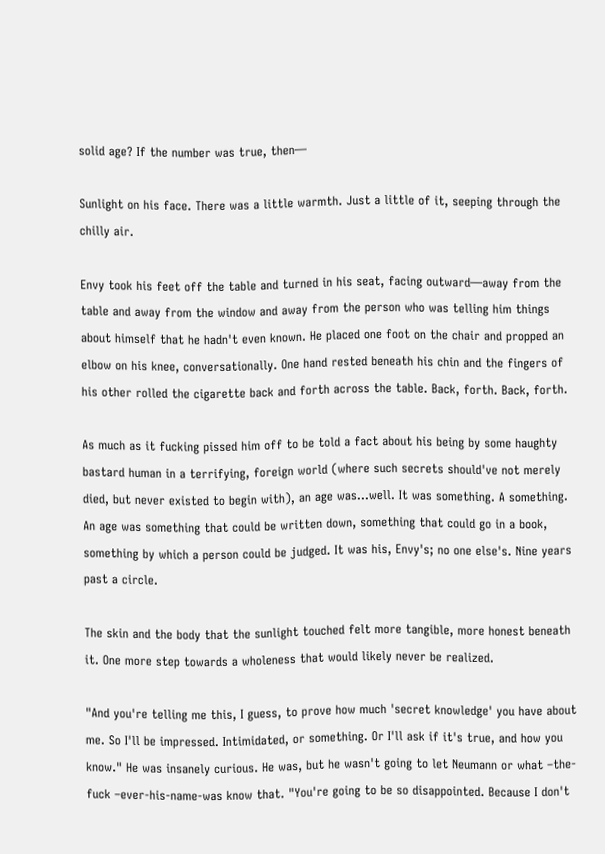solid age? If the number was true, then—

Sunlight on his face. There was a little warmth. Just a little of it, seeping through the chilly air.

Envy took his feet off the table and turned in his seat, facing outward—away from the table and away from the window and away from the person who was telling him things about himself that he hadn't even known. He placed one foot on the chair and propped an elbow on his knee, conversationally. One hand rested beneath his chin and the fingers of his other rolled the cigarette back and forth across the table. Back, forth. Back, forth.

As much as it fucking pissed him off to be told a fact about his being by some haughty bastard human in a terrifying, foreign world (where such secrets should've not merely died, but never existed to begin with), an age was...well. It was something. A something. An age was something that could be written down, something that could go in a book, something by which a person could be judged. It was his, Envy's; no one else's. Nine years past a circle.

The skin and the body that the sunlight touched felt more tangible, more honest beneath it. One more step towards a wholeness that would likely never be realized.

"And you're telling me this, I guess, to prove how much 'secret knowledge' you have about me. So I'll be impressed. Intimidated, or something. Or I'll ask if it's true, and how you know." He was insanely curious. He was, but he wasn't going to let Neumann or what –the-fuck –ever-his-name-was know that. "You're going to be so disappointed. Because I don't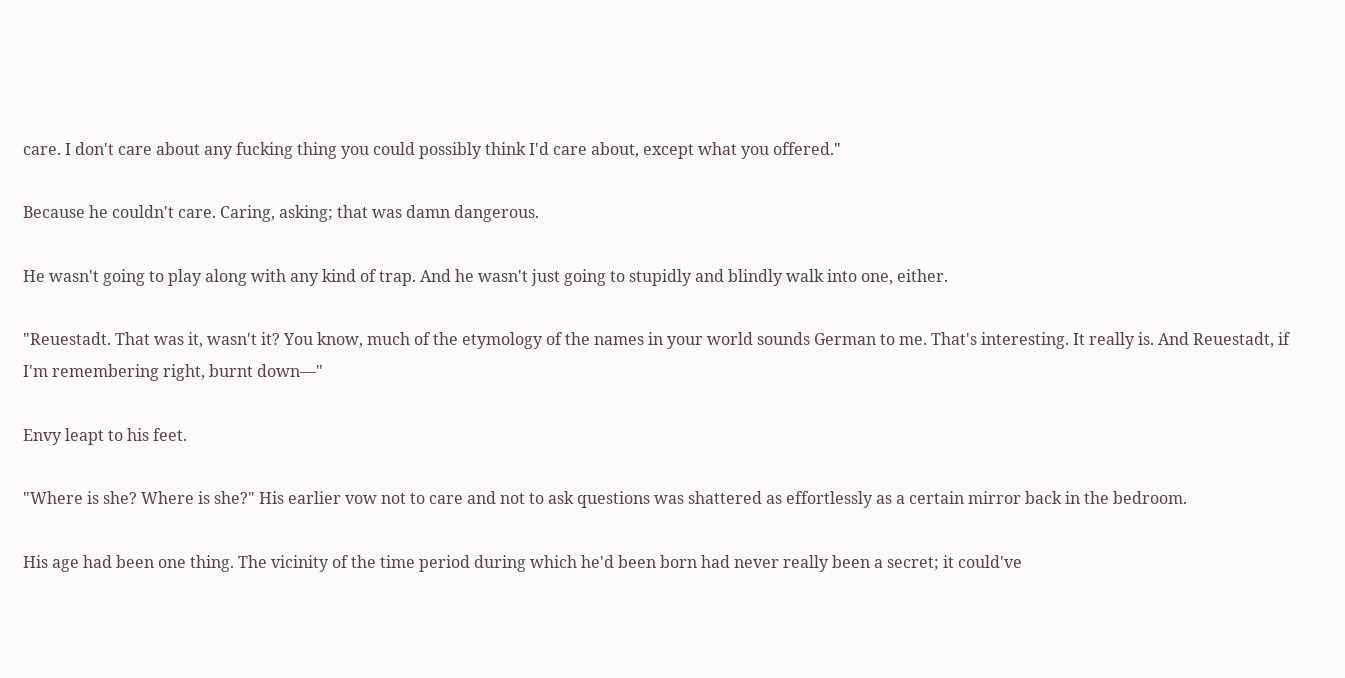care. I don't care about any fucking thing you could possibly think I'd care about, except what you offered."

Because he couldn't care. Caring, asking; that was damn dangerous.

He wasn't going to play along with any kind of trap. And he wasn't just going to stupidly and blindly walk into one, either.

"Reuestadt. That was it, wasn't it? You know, much of the etymology of the names in your world sounds German to me. That's interesting. It really is. And Reuestadt, if I'm remembering right, burnt down—"

Envy leapt to his feet.

"Where is she? Where is she?" His earlier vow not to care and not to ask questions was shattered as effortlessly as a certain mirror back in the bedroom.

His age had been one thing. The vicinity of the time period during which he'd been born had never really been a secret; it could've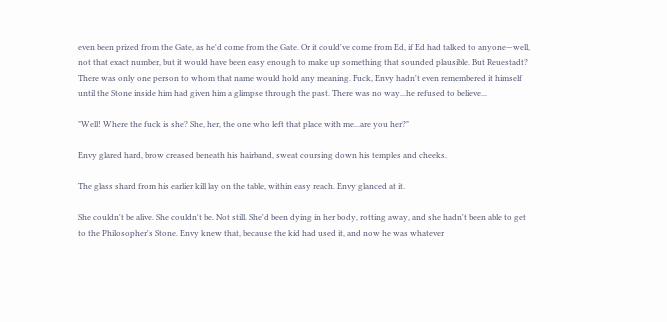even been prized from the Gate, as he'd come from the Gate. Or it could've come from Ed, if Ed had talked to anyone—well, not that exact number, but it would have been easy enough to make up something that sounded plausible. But Reuestadt? There was only one person to whom that name would hold any meaning. Fuck, Envy hadn't even remembered it himself until the Stone inside him had given him a glimpse through the past. There was no way...he refused to believe...

"Well! Where the fuck is she? She, her, the one who left that place with me...are you her?"

Envy glared hard, brow creased beneath his hairband, sweat coursing down his temples and cheeks.

The glass shard from his earlier kill lay on the table, within easy reach. Envy glanced at it.

She couldn't be alive. She couldn't be. Not still. She'd been dying in her body, rotting away, and she hadn't been able to get to the Philosopher's Stone. Envy knew that, because the kid had used it, and now he was whatever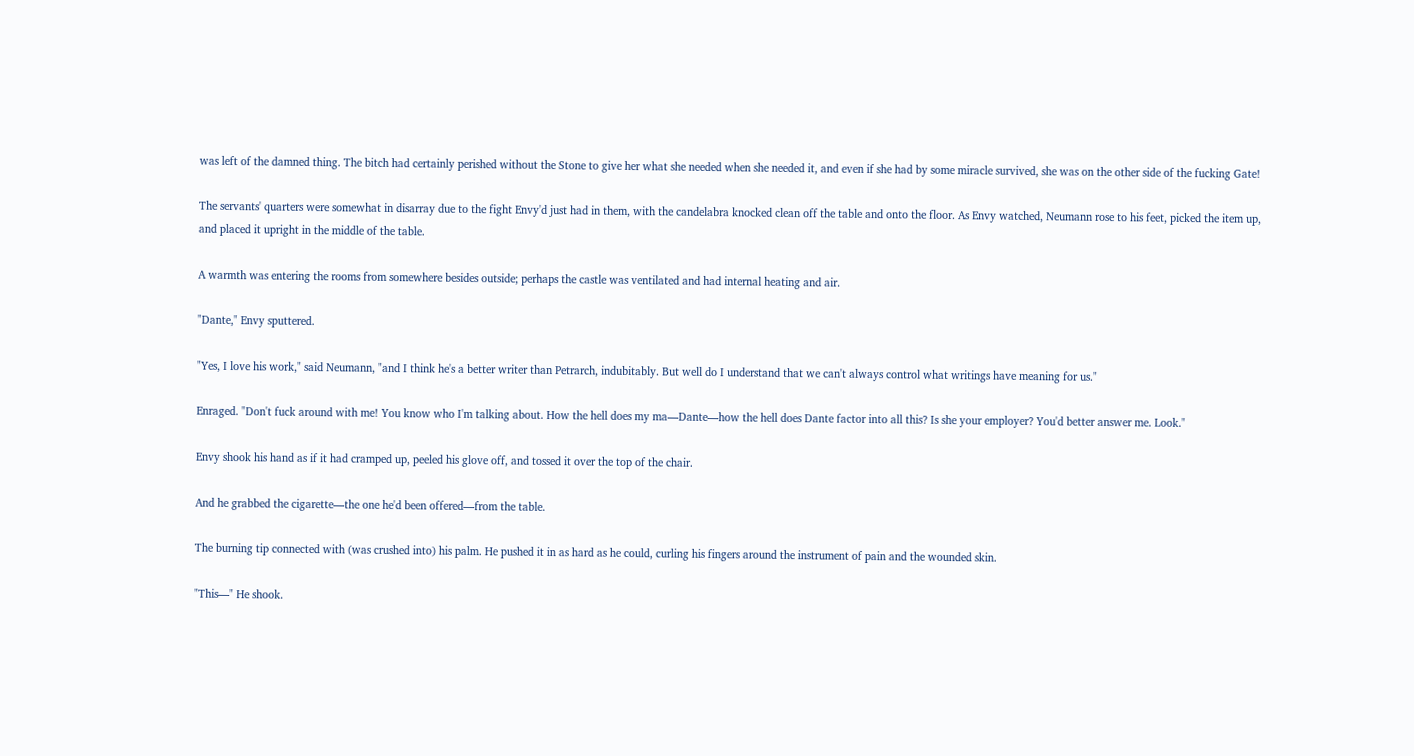was left of the damned thing. The bitch had certainly perished without the Stone to give her what she needed when she needed it, and even if she had by some miracle survived, she was on the other side of the fucking Gate!

The servants' quarters were somewhat in disarray due to the fight Envy'd just had in them, with the candelabra knocked clean off the table and onto the floor. As Envy watched, Neumann rose to his feet, picked the item up, and placed it upright in the middle of the table.

A warmth was entering the rooms from somewhere besides outside; perhaps the castle was ventilated and had internal heating and air.

"Dante," Envy sputtered.

"Yes, I love his work," said Neumann, "and I think he's a better writer than Petrarch, indubitably. But well do I understand that we can't always control what writings have meaning for us."

Enraged. "Don't fuck around with me! You know who I'm talking about. How the hell does my ma—Dante—how the hell does Dante factor into all this? Is she your employer? You'd better answer me. Look."

Envy shook his hand as if it had cramped up, peeled his glove off, and tossed it over the top of the chair.

And he grabbed the cigarette—the one he'd been offered—from the table.

The burning tip connected with (was crushed into) his palm. He pushed it in as hard as he could, curling his fingers around the instrument of pain and the wounded skin.

"This—" He shook.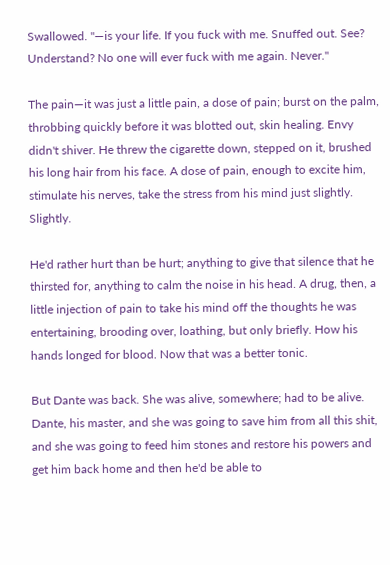Swallowed. "—is your life. If you fuck with me. Snuffed out. See? Understand? No one will ever fuck with me again. Never."

The pain—it was just a little pain, a dose of pain; burst on the palm, throbbing quickly before it was blotted out, skin healing. Envy didn't shiver. He threw the cigarette down, stepped on it, brushed his long hair from his face. A dose of pain, enough to excite him, stimulate his nerves, take the stress from his mind just slightly. Slightly.

He'd rather hurt than be hurt; anything to give that silence that he thirsted for, anything to calm the noise in his head. A drug, then, a little injection of pain to take his mind off the thoughts he was entertaining, brooding over, loathing, but only briefly. How his hands longed for blood. Now that was a better tonic.

But Dante was back. She was alive, somewhere; had to be alive. Dante, his master, and she was going to save him from all this shit, and she was going to feed him stones and restore his powers and get him back home and then he'd be able to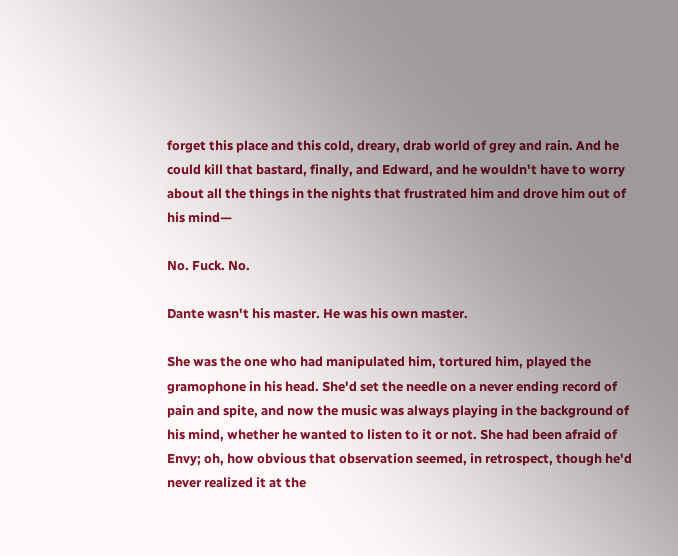forget this place and this cold, dreary, drab world of grey and rain. And he could kill that bastard, finally, and Edward, and he wouldn't have to worry about all the things in the nights that frustrated him and drove him out of his mind—

No. Fuck. No.

Dante wasn't his master. He was his own master.

She was the one who had manipulated him, tortured him, played the gramophone in his head. She'd set the needle on a never ending record of pain and spite, and now the music was always playing in the background of his mind, whether he wanted to listen to it or not. She had been afraid of Envy; oh, how obvious that observation seemed, in retrospect, though he'd never realized it at the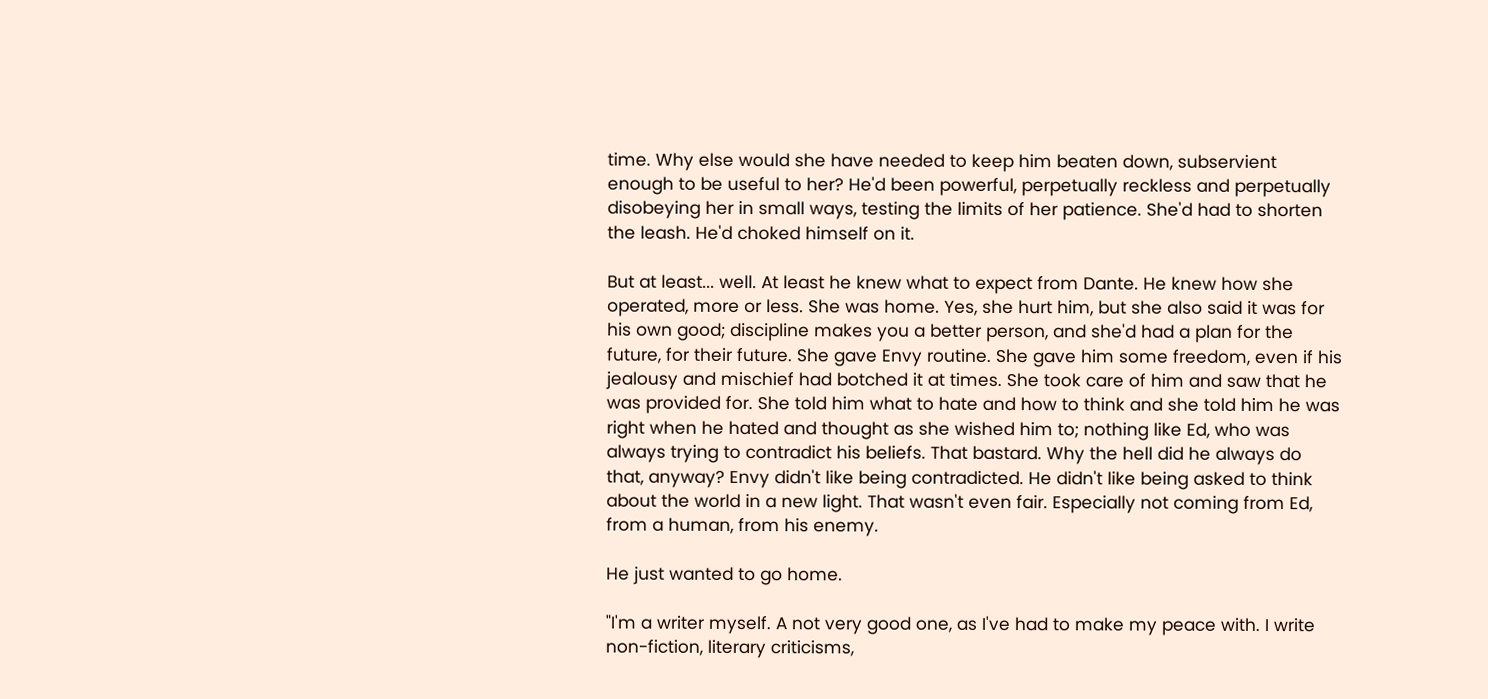time. Why else would she have needed to keep him beaten down, subservient enough to be useful to her? He'd been powerful, perpetually reckless and perpetually disobeying her in small ways, testing the limits of her patience. She'd had to shorten the leash. He'd choked himself on it.

But at least... well. At least he knew what to expect from Dante. He knew how she operated, more or less. She was home. Yes, she hurt him, but she also said it was for his own good; discipline makes you a better person, and she'd had a plan for the future, for their future. She gave Envy routine. She gave him some freedom, even if his jealousy and mischief had botched it at times. She took care of him and saw that he was provided for. She told him what to hate and how to think and she told him he was right when he hated and thought as she wished him to; nothing like Ed, who was always trying to contradict his beliefs. That bastard. Why the hell did he always do that, anyway? Envy didn't like being contradicted. He didn't like being asked to think about the world in a new light. That wasn't even fair. Especially not coming from Ed, from a human, from his enemy.

He just wanted to go home.

"I'm a writer myself. A not very good one, as I've had to make my peace with. I write non-fiction, literary criticisms,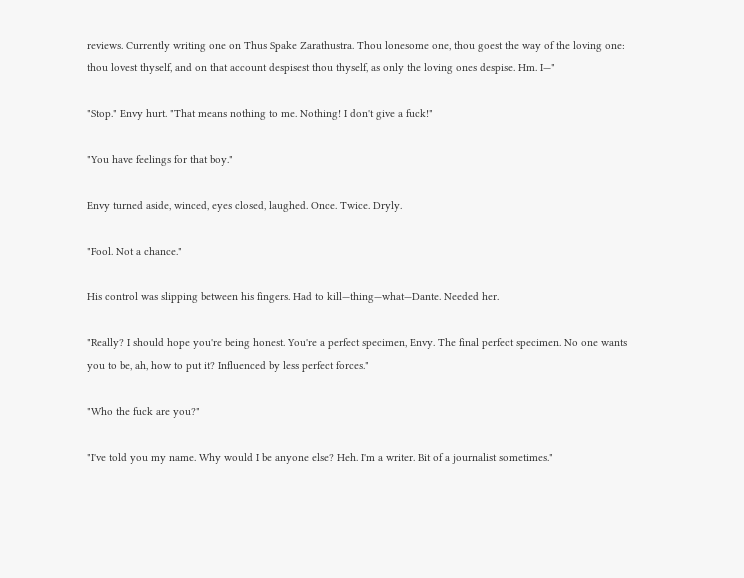reviews. Currently writing one on Thus Spake Zarathustra. Thou lonesome one, thou goest the way of the loving one: thou lovest thyself, and on that account despisest thou thyself, as only the loving ones despise. Hm. I—"

"Stop." Envy hurt. "That means nothing to me. Nothing! I don't give a fuck!"

"You have feelings for that boy."

Envy turned aside, winced, eyes closed, laughed. Once. Twice. Dryly.

"Fool. Not a chance."

His control was slipping between his fingers. Had to kill—thing—what—Dante. Needed her.

"Really? I should hope you're being honest. You're a perfect specimen, Envy. The final perfect specimen. No one wants you to be, ah, how to put it? Influenced by less perfect forces."

"Who the fuck are you?"

"I've told you my name. Why would I be anyone else? Heh. I'm a writer. Bit of a journalist sometimes."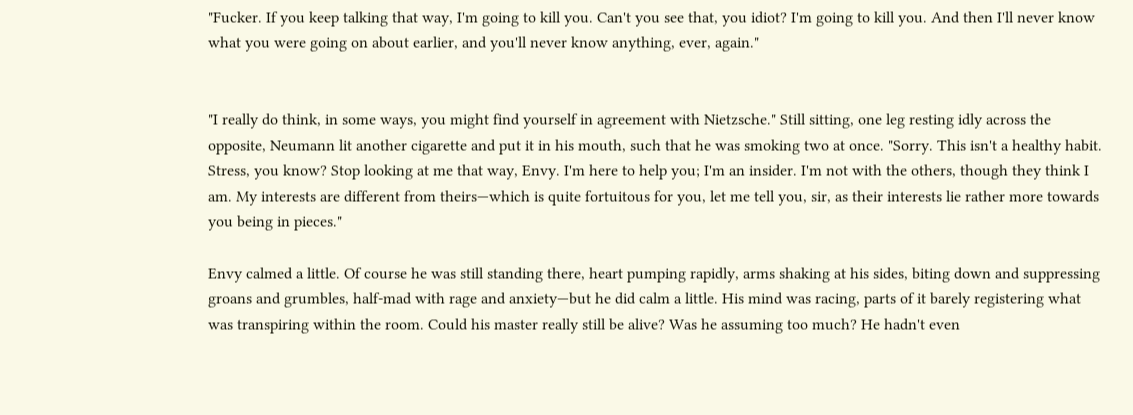"Fucker. If you keep talking that way, I'm going to kill you. Can't you see that, you idiot? I'm going to kill you. And then I'll never know what you were going on about earlier, and you'll never know anything, ever, again."


"I really do think, in some ways, you might find yourself in agreement with Nietzsche." Still sitting, one leg resting idly across the opposite, Neumann lit another cigarette and put it in his mouth, such that he was smoking two at once. "Sorry. This isn't a healthy habit. Stress, you know? Stop looking at me that way, Envy. I'm here to help you; I'm an insider. I'm not with the others, though they think I am. My interests are different from theirs—which is quite fortuitous for you, let me tell you, sir, as their interests lie rather more towards you being in pieces."

Envy calmed a little. Of course he was still standing there, heart pumping rapidly, arms shaking at his sides, biting down and suppressing groans and grumbles, half-mad with rage and anxiety—but he did calm a little. His mind was racing, parts of it barely registering what was transpiring within the room. Could his master really still be alive? Was he assuming too much? He hadn't even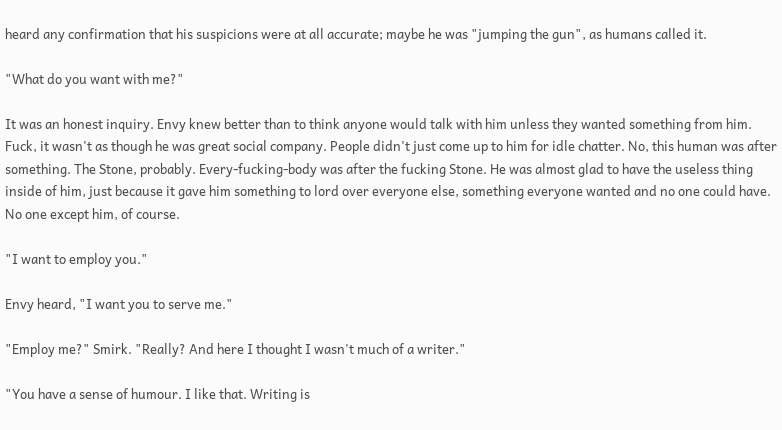heard any confirmation that his suspicions were at all accurate; maybe he was "jumping the gun", as humans called it.

"What do you want with me?"

It was an honest inquiry. Envy knew better than to think anyone would talk with him unless they wanted something from him. Fuck, it wasn't as though he was great social company. People didn't just come up to him for idle chatter. No, this human was after something. The Stone, probably. Every-fucking-body was after the fucking Stone. He was almost glad to have the useless thing inside of him, just because it gave him something to lord over everyone else, something everyone wanted and no one could have. No one except him, of course.

"I want to employ you."

Envy heard, "I want you to serve me."

"Employ me?" Smirk. "Really? And here I thought I wasn't much of a writer."

"You have a sense of humour. I like that. Writing is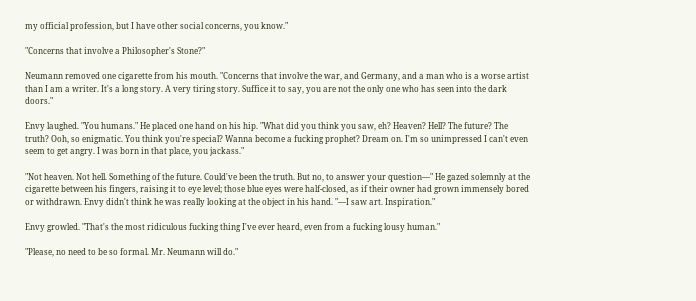my official profession, but I have other social concerns, you know."

"Concerns that involve a Philosopher's Stone?"

Neumann removed one cigarette from his mouth. "Concerns that involve the war, and Germany, and a man who is a worse artist than I am a writer. It's a long story. A very tiring story. Suffice it to say, you are not the only one who has seen into the dark doors."

Envy laughed. "You humans." He placed one hand on his hip. "What did you think you saw, eh? Heaven? Hell? The future? The truth? Ooh, so enigmatic. You think you're special? Wanna become a fucking prophet? Dream on. I'm so unimpressed I can't even seem to get angry. I was born in that place, you jackass."

"Not heaven. Not hell. Something of the future. Could've been the truth. But no, to answer your question—" He gazed solemnly at the cigarette between his fingers, raising it to eye level; those blue eyes were half-closed, as if their owner had grown immensely bored or withdrawn. Envy didn't think he was really looking at the object in his hand. "—I saw art. Inspiration."

Envy growled. "That's the most ridiculous fucking thing I've ever heard, even from a fucking lousy human."

"Please, no need to be so formal. Mr. Neumann will do."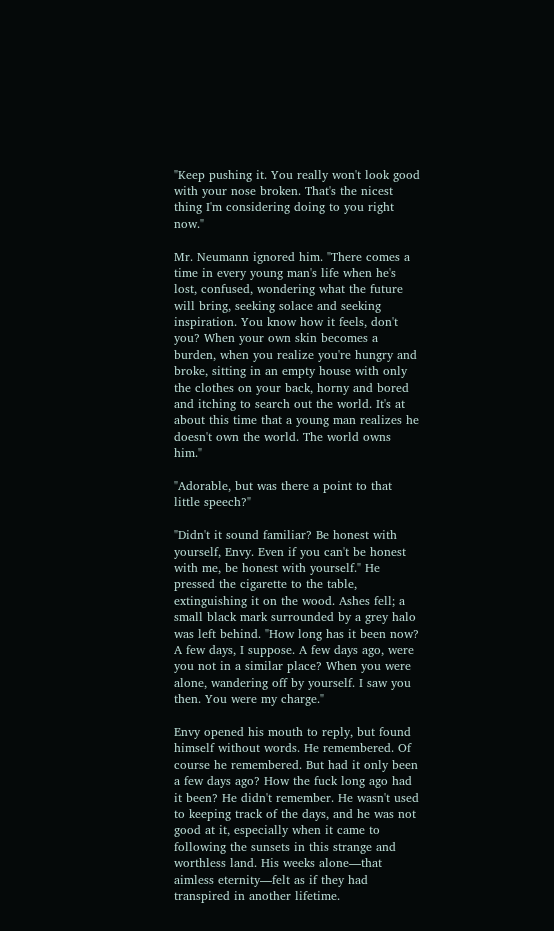"Keep pushing it. You really won't look good with your nose broken. That's the nicest thing I'm considering doing to you right now."

Mr. Neumann ignored him. "There comes a time in every young man's life when he's lost, confused, wondering what the future will bring, seeking solace and seeking inspiration. You know how it feels, don't you? When your own skin becomes a burden, when you realize you're hungry and broke, sitting in an empty house with only the clothes on your back, horny and bored and itching to search out the world. It's at about this time that a young man realizes he doesn't own the world. The world owns him."

"Adorable, but was there a point to that little speech?"

"Didn't it sound familiar? Be honest with yourself, Envy. Even if you can't be honest with me, be honest with yourself." He pressed the cigarette to the table, extinguishing it on the wood. Ashes fell; a small black mark surrounded by a grey halo was left behind. "How long has it been now? A few days, I suppose. A few days ago, were you not in a similar place? When you were alone, wandering off by yourself. I saw you then. You were my charge."

Envy opened his mouth to reply, but found himself without words. He remembered. Of course he remembered. But had it only been a few days ago? How the fuck long ago had it been? He didn't remember. He wasn't used to keeping track of the days, and he was not good at it, especially when it came to following the sunsets in this strange and worthless land. His weeks alone—that aimless eternity—felt as if they had transpired in another lifetime.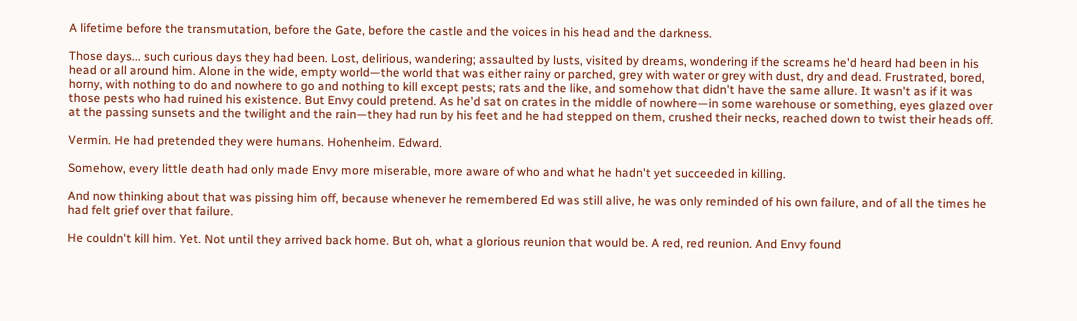A lifetime before the transmutation, before the Gate, before the castle and the voices in his head and the darkness.

Those days... such curious days they had been. Lost, delirious, wandering; assaulted by lusts, visited by dreams, wondering if the screams he'd heard had been in his head or all around him. Alone in the wide, empty world—the world that was either rainy or parched, grey with water or grey with dust, dry and dead. Frustrated, bored, horny, with nothing to do and nowhere to go and nothing to kill except pests; rats and the like, and somehow that didn't have the same allure. It wasn't as if it was those pests who had ruined his existence. But Envy could pretend. As he'd sat on crates in the middle of nowhere—in some warehouse or something, eyes glazed over at the passing sunsets and the twilight and the rain—they had run by his feet and he had stepped on them, crushed their necks, reached down to twist their heads off.

Vermin. He had pretended they were humans. Hohenheim. Edward.

Somehow, every little death had only made Envy more miserable, more aware of who and what he hadn't yet succeeded in killing.

And now thinking about that was pissing him off, because whenever he remembered Ed was still alive, he was only reminded of his own failure, and of all the times he had felt grief over that failure.

He couldn't kill him. Yet. Not until they arrived back home. But oh, what a glorious reunion that would be. A red, red reunion. And Envy found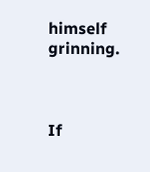himself grinning.



If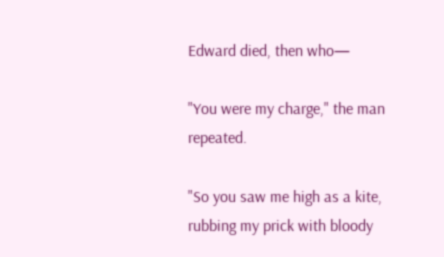Edward died, then who—

"You were my charge," the man repeated.

"So you saw me high as a kite, rubbing my prick with bloody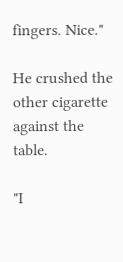fingers. Nice."

He crushed the other cigarette against the table.

"I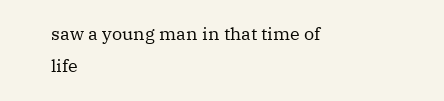saw a young man in that time of life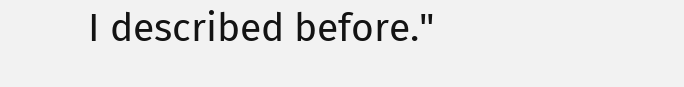I described before."